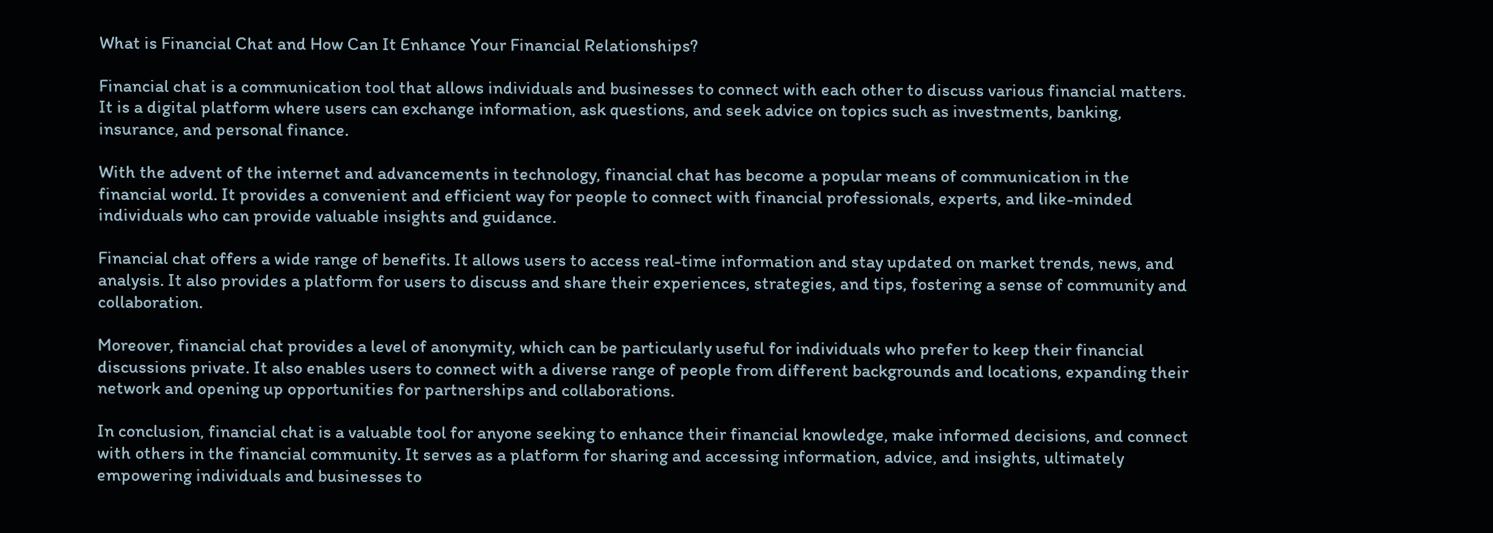What is Financial Chat and How Can It Enhance Your Financial Relationships?

Financial chat is a communication tool that allows individuals and businesses to connect with each other to discuss various financial matters. It is a digital platform where users can exchange information, ask questions, and seek advice on topics such as investments, banking, insurance, and personal finance.

With the advent of the internet and advancements in technology, financial chat has become a popular means of communication in the financial world. It provides a convenient and efficient way for people to connect with financial professionals, experts, and like-minded individuals who can provide valuable insights and guidance.

Financial chat offers a wide range of benefits. It allows users to access real-time information and stay updated on market trends, news, and analysis. It also provides a platform for users to discuss and share their experiences, strategies, and tips, fostering a sense of community and collaboration.

Moreover, financial chat provides a level of anonymity, which can be particularly useful for individuals who prefer to keep their financial discussions private. It also enables users to connect with a diverse range of people from different backgrounds and locations, expanding their network and opening up opportunities for partnerships and collaborations.

In conclusion, financial chat is a valuable tool for anyone seeking to enhance their financial knowledge, make informed decisions, and connect with others in the financial community. It serves as a platform for sharing and accessing information, advice, and insights, ultimately empowering individuals and businesses to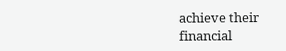achieve their financial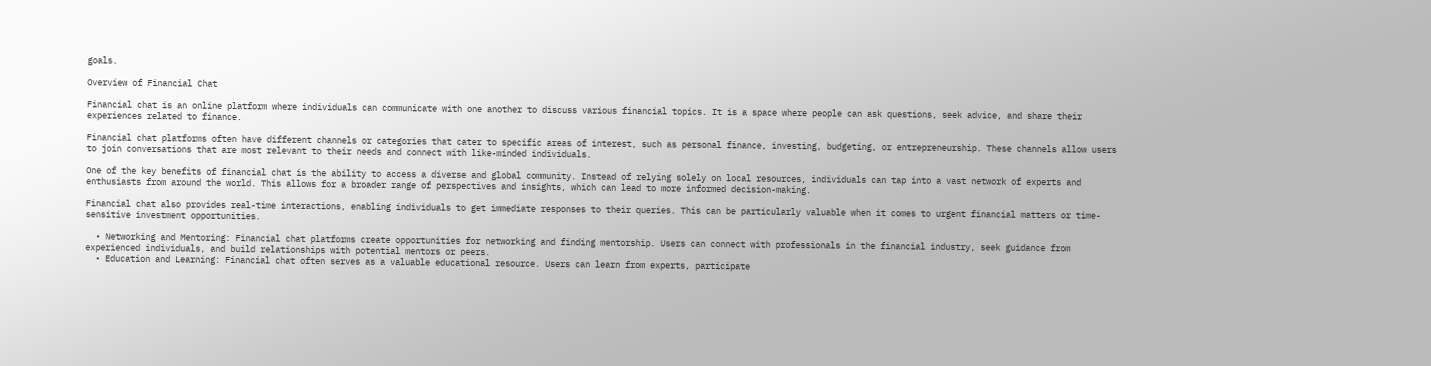goals.

Overview of Financial Chat

Financial chat is an online platform where individuals can communicate with one another to discuss various financial topics. It is a space where people can ask questions, seek advice, and share their experiences related to finance.

Financial chat platforms often have different channels or categories that cater to specific areas of interest, such as personal finance, investing, budgeting, or entrepreneurship. These channels allow users to join conversations that are most relevant to their needs and connect with like-minded individuals.

One of the key benefits of financial chat is the ability to access a diverse and global community. Instead of relying solely on local resources, individuals can tap into a vast network of experts and enthusiasts from around the world. This allows for a broader range of perspectives and insights, which can lead to more informed decision-making.

Financial chat also provides real-time interactions, enabling individuals to get immediate responses to their queries. This can be particularly valuable when it comes to urgent financial matters or time-sensitive investment opportunities.

  • Networking and Mentoring: Financial chat platforms create opportunities for networking and finding mentorship. Users can connect with professionals in the financial industry, seek guidance from experienced individuals, and build relationships with potential mentors or peers.
  • Education and Learning: Financial chat often serves as a valuable educational resource. Users can learn from experts, participate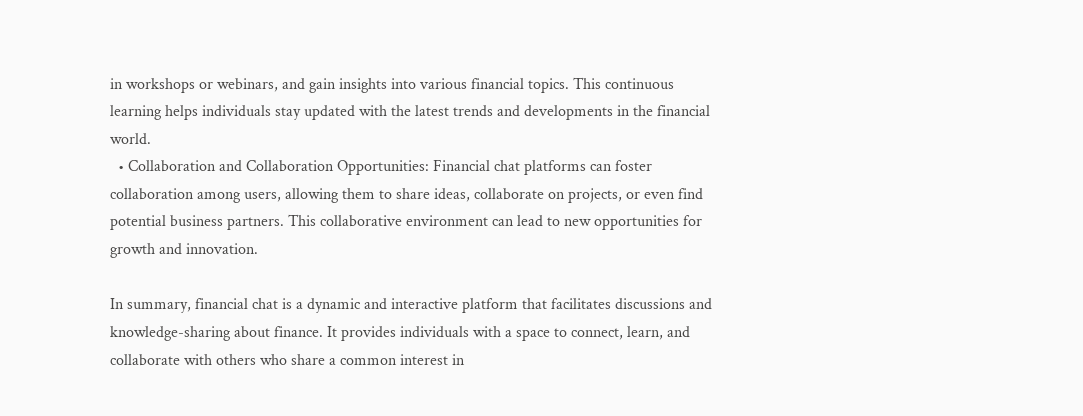in workshops or webinars, and gain insights into various financial topics. This continuous learning helps individuals stay updated with the latest trends and developments in the financial world.
  • Collaboration and Collaboration Opportunities: Financial chat platforms can foster collaboration among users, allowing them to share ideas, collaborate on projects, or even find potential business partners. This collaborative environment can lead to new opportunities for growth and innovation.

In summary, financial chat is a dynamic and interactive platform that facilitates discussions and knowledge-sharing about finance. It provides individuals with a space to connect, learn, and collaborate with others who share a common interest in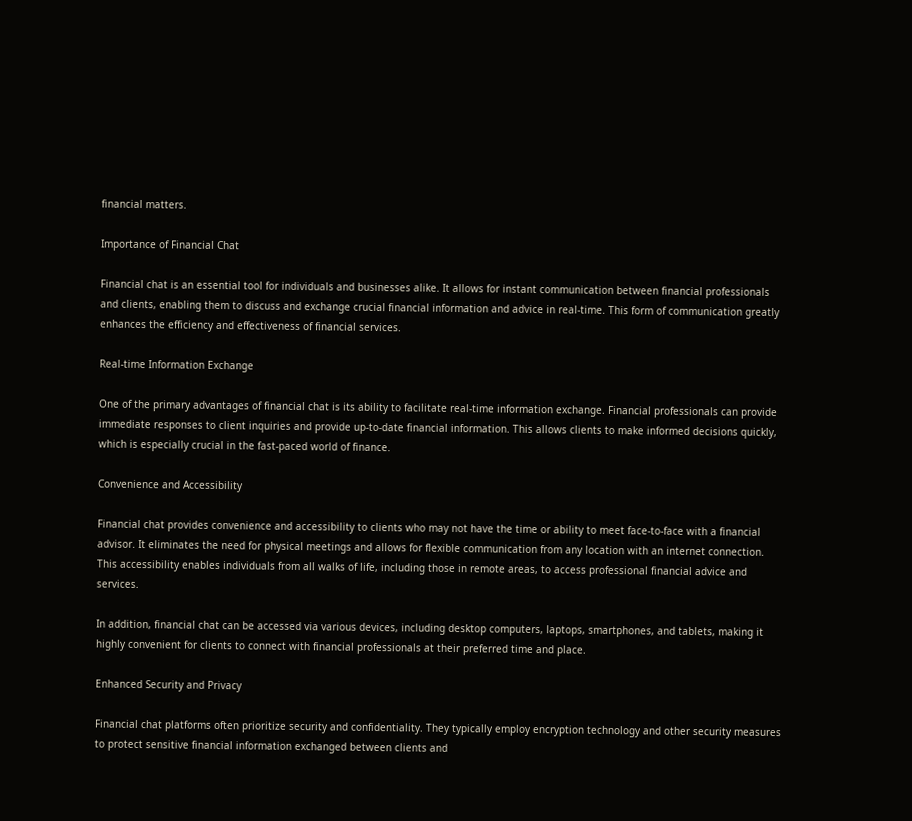financial matters.

Importance of Financial Chat

Financial chat is an essential tool for individuals and businesses alike. It allows for instant communication between financial professionals and clients, enabling them to discuss and exchange crucial financial information and advice in real-time. This form of communication greatly enhances the efficiency and effectiveness of financial services.

Real-time Information Exchange

One of the primary advantages of financial chat is its ability to facilitate real-time information exchange. Financial professionals can provide immediate responses to client inquiries and provide up-to-date financial information. This allows clients to make informed decisions quickly, which is especially crucial in the fast-paced world of finance.

Convenience and Accessibility

Financial chat provides convenience and accessibility to clients who may not have the time or ability to meet face-to-face with a financial advisor. It eliminates the need for physical meetings and allows for flexible communication from any location with an internet connection. This accessibility enables individuals from all walks of life, including those in remote areas, to access professional financial advice and services.

In addition, financial chat can be accessed via various devices, including desktop computers, laptops, smartphones, and tablets, making it highly convenient for clients to connect with financial professionals at their preferred time and place.

Enhanced Security and Privacy

Financial chat platforms often prioritize security and confidentiality. They typically employ encryption technology and other security measures to protect sensitive financial information exchanged between clients and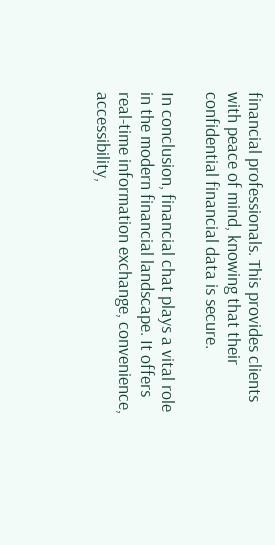financial professionals. This provides clients with peace of mind, knowing that their confidential financial data is secure.

In conclusion, financial chat plays a vital role in the modern financial landscape. It offers real-time information exchange, convenience, accessibility,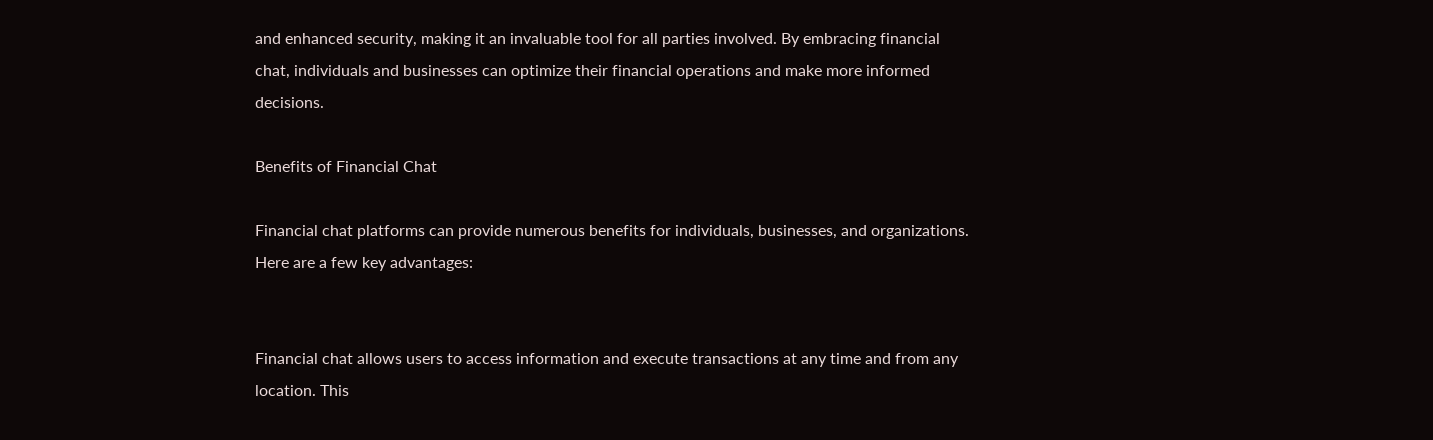and enhanced security, making it an invaluable tool for all parties involved. By embracing financial chat, individuals and businesses can optimize their financial operations and make more informed decisions.

Benefits of Financial Chat

Financial chat platforms can provide numerous benefits for individuals, businesses, and organizations. Here are a few key advantages:


Financial chat allows users to access information and execute transactions at any time and from any location. This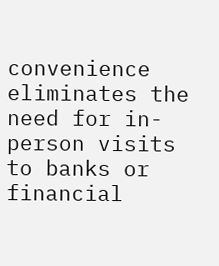convenience eliminates the need for in-person visits to banks or financial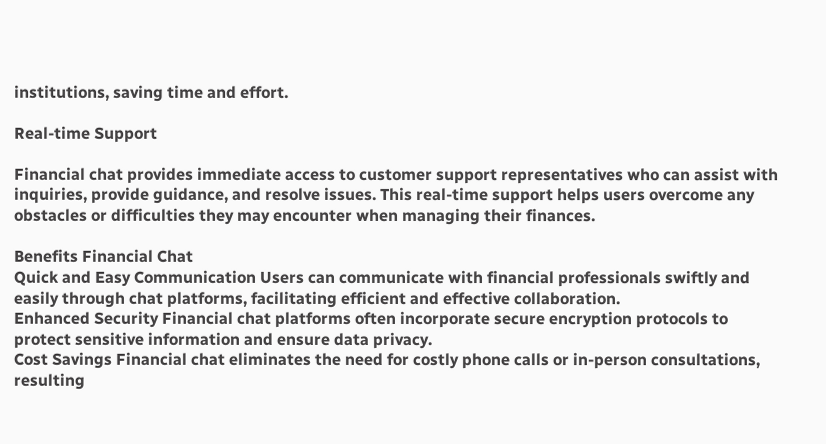institutions, saving time and effort.

Real-time Support

Financial chat provides immediate access to customer support representatives who can assist with inquiries, provide guidance, and resolve issues. This real-time support helps users overcome any obstacles or difficulties they may encounter when managing their finances.

Benefits Financial Chat
Quick and Easy Communication Users can communicate with financial professionals swiftly and easily through chat platforms, facilitating efficient and effective collaboration.
Enhanced Security Financial chat platforms often incorporate secure encryption protocols to protect sensitive information and ensure data privacy.
Cost Savings Financial chat eliminates the need for costly phone calls or in-person consultations, resulting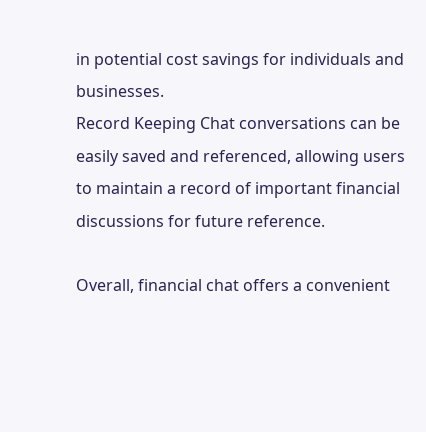in potential cost savings for individuals and businesses.
Record Keeping Chat conversations can be easily saved and referenced, allowing users to maintain a record of important financial discussions for future reference.

Overall, financial chat offers a convenient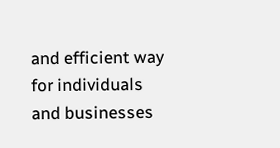and efficient way for individuals and businesses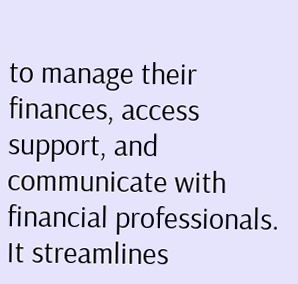to manage their finances, access support, and communicate with financial professionals. It streamlines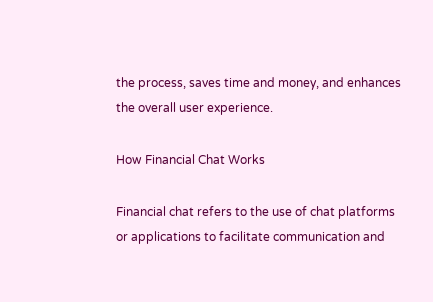the process, saves time and money, and enhances the overall user experience.

How Financial Chat Works

Financial chat refers to the use of chat platforms or applications to facilitate communication and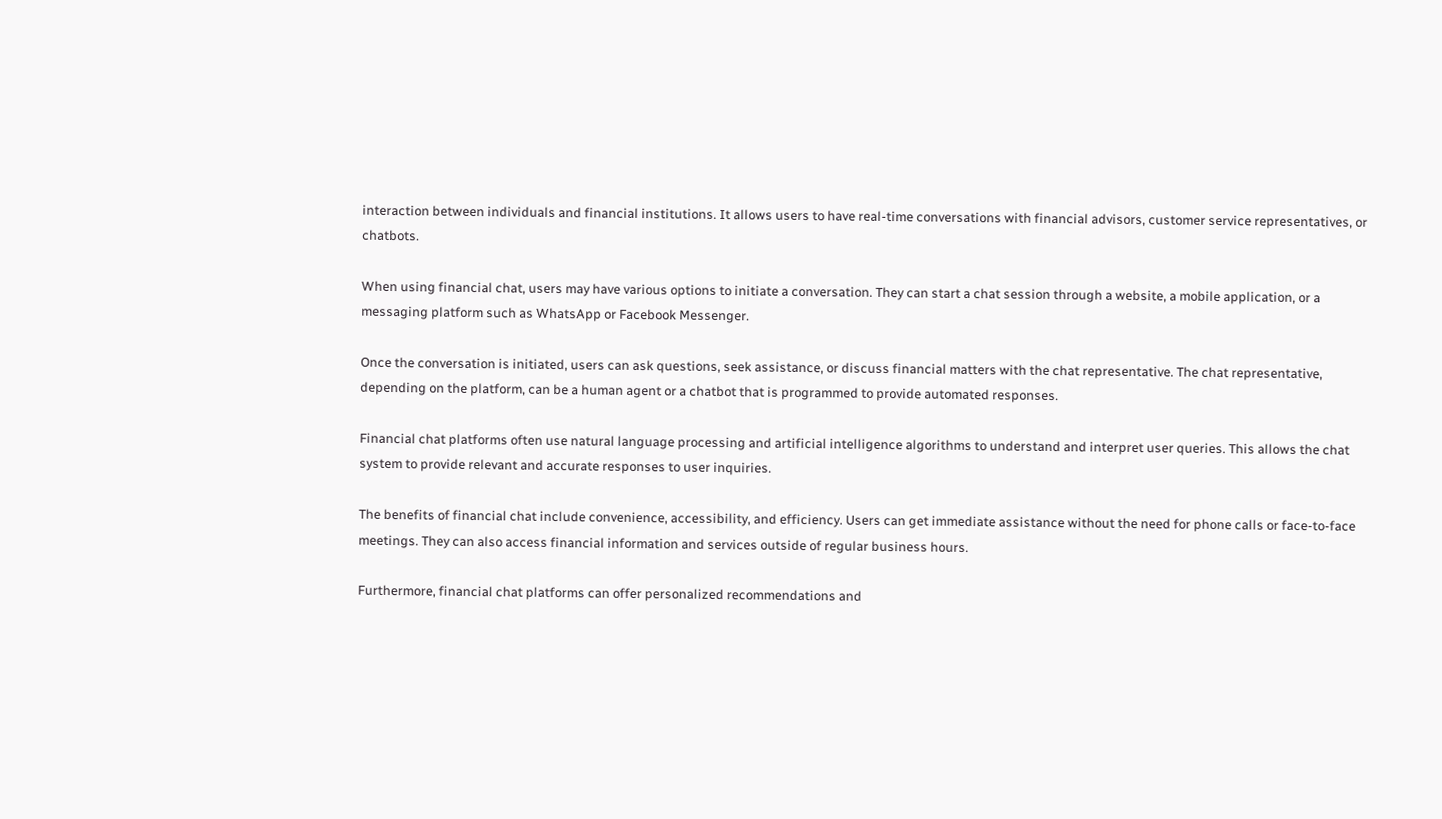interaction between individuals and financial institutions. It allows users to have real-time conversations with financial advisors, customer service representatives, or chatbots.

When using financial chat, users may have various options to initiate a conversation. They can start a chat session through a website, a mobile application, or a messaging platform such as WhatsApp or Facebook Messenger.

Once the conversation is initiated, users can ask questions, seek assistance, or discuss financial matters with the chat representative. The chat representative, depending on the platform, can be a human agent or a chatbot that is programmed to provide automated responses.

Financial chat platforms often use natural language processing and artificial intelligence algorithms to understand and interpret user queries. This allows the chat system to provide relevant and accurate responses to user inquiries.

The benefits of financial chat include convenience, accessibility, and efficiency. Users can get immediate assistance without the need for phone calls or face-to-face meetings. They can also access financial information and services outside of regular business hours.

Furthermore, financial chat platforms can offer personalized recommendations and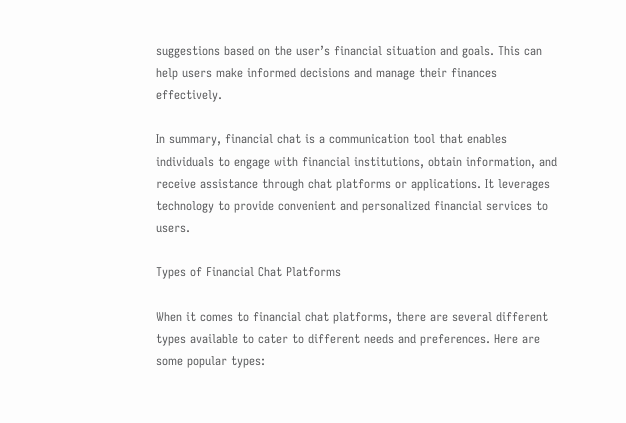suggestions based on the user’s financial situation and goals. This can help users make informed decisions and manage their finances effectively.

In summary, financial chat is a communication tool that enables individuals to engage with financial institutions, obtain information, and receive assistance through chat platforms or applications. It leverages technology to provide convenient and personalized financial services to users.

Types of Financial Chat Platforms

When it comes to financial chat platforms, there are several different types available to cater to different needs and preferences. Here are some popular types: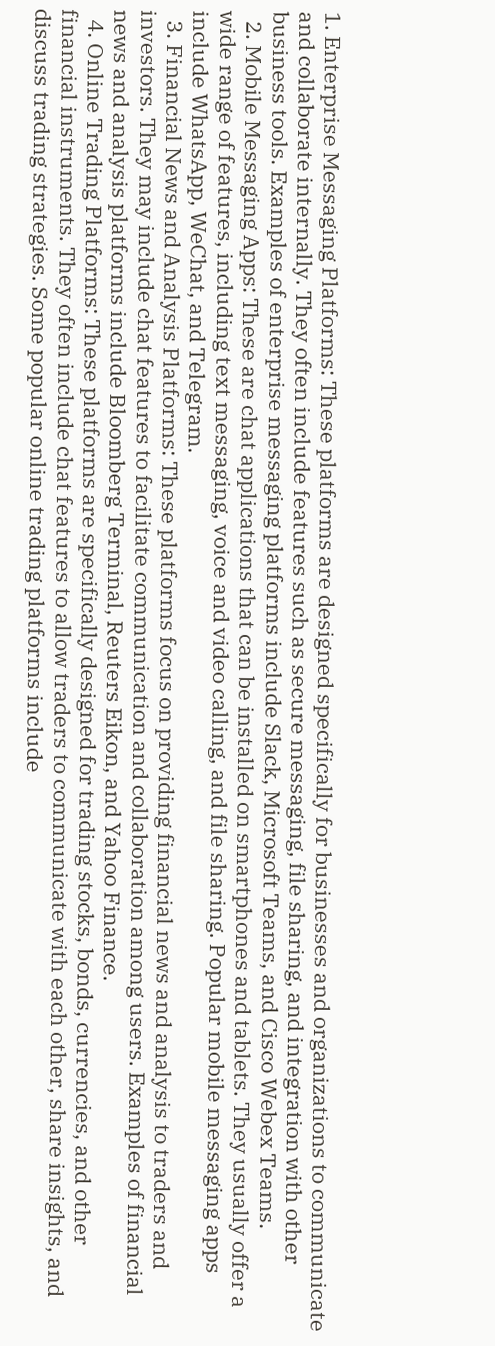1. Enterprise Messaging Platforms: These platforms are designed specifically for businesses and organizations to communicate and collaborate internally. They often include features such as secure messaging, file sharing, and integration with other business tools. Examples of enterprise messaging platforms include Slack, Microsoft Teams, and Cisco Webex Teams.
  2. Mobile Messaging Apps: These are chat applications that can be installed on smartphones and tablets. They usually offer a wide range of features, including text messaging, voice and video calling, and file sharing. Popular mobile messaging apps include WhatsApp, WeChat, and Telegram.
  3. Financial News and Analysis Platforms: These platforms focus on providing financial news and analysis to traders and investors. They may include chat features to facilitate communication and collaboration among users. Examples of financial news and analysis platforms include Bloomberg Terminal, Reuters Eikon, and Yahoo Finance.
  4. Online Trading Platforms: These platforms are specifically designed for trading stocks, bonds, currencies, and other financial instruments. They often include chat features to allow traders to communicate with each other, share insights, and discuss trading strategies. Some popular online trading platforms include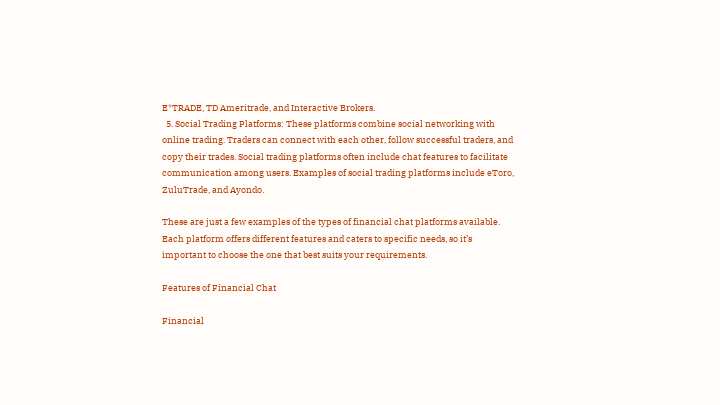E*TRADE, TD Ameritrade, and Interactive Brokers.
  5. Social Trading Platforms: These platforms combine social networking with online trading. Traders can connect with each other, follow successful traders, and copy their trades. Social trading platforms often include chat features to facilitate communication among users. Examples of social trading platforms include eToro, ZuluTrade, and Ayondo.

These are just a few examples of the types of financial chat platforms available. Each platform offers different features and caters to specific needs, so it’s important to choose the one that best suits your requirements.

Features of Financial Chat

Financial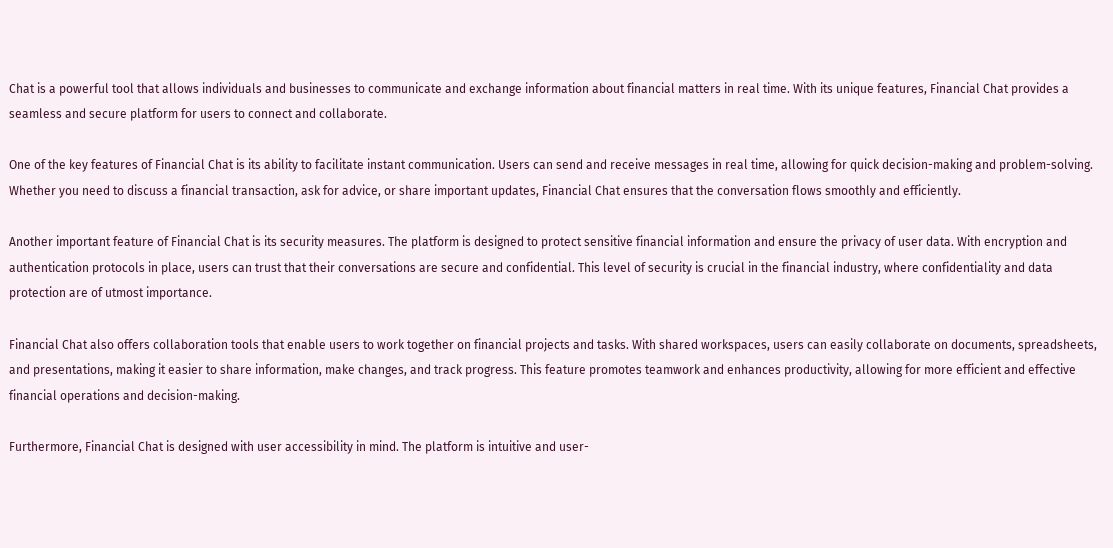Chat is a powerful tool that allows individuals and businesses to communicate and exchange information about financial matters in real time. With its unique features, Financial Chat provides a seamless and secure platform for users to connect and collaborate.

One of the key features of Financial Chat is its ability to facilitate instant communication. Users can send and receive messages in real time, allowing for quick decision-making and problem-solving. Whether you need to discuss a financial transaction, ask for advice, or share important updates, Financial Chat ensures that the conversation flows smoothly and efficiently.

Another important feature of Financial Chat is its security measures. The platform is designed to protect sensitive financial information and ensure the privacy of user data. With encryption and authentication protocols in place, users can trust that their conversations are secure and confidential. This level of security is crucial in the financial industry, where confidentiality and data protection are of utmost importance.

Financial Chat also offers collaboration tools that enable users to work together on financial projects and tasks. With shared workspaces, users can easily collaborate on documents, spreadsheets, and presentations, making it easier to share information, make changes, and track progress. This feature promotes teamwork and enhances productivity, allowing for more efficient and effective financial operations and decision-making.

Furthermore, Financial Chat is designed with user accessibility in mind. The platform is intuitive and user-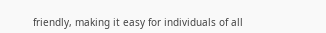friendly, making it easy for individuals of all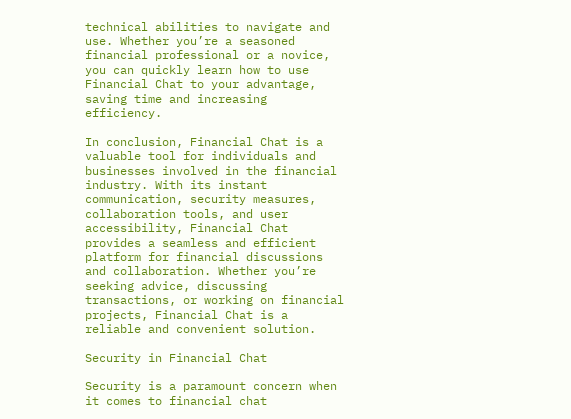technical abilities to navigate and use. Whether you’re a seasoned financial professional or a novice, you can quickly learn how to use Financial Chat to your advantage, saving time and increasing efficiency.

In conclusion, Financial Chat is a valuable tool for individuals and businesses involved in the financial industry. With its instant communication, security measures, collaboration tools, and user accessibility, Financial Chat provides a seamless and efficient platform for financial discussions and collaboration. Whether you’re seeking advice, discussing transactions, or working on financial projects, Financial Chat is a reliable and convenient solution.

Security in Financial Chat

Security is a paramount concern when it comes to financial chat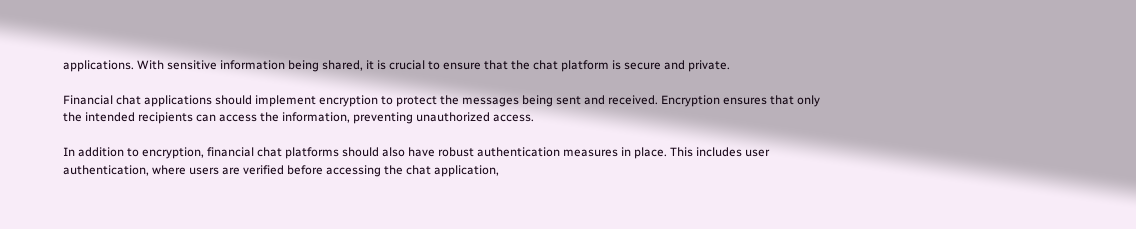applications. With sensitive information being shared, it is crucial to ensure that the chat platform is secure and private.

Financial chat applications should implement encryption to protect the messages being sent and received. Encryption ensures that only the intended recipients can access the information, preventing unauthorized access.

In addition to encryption, financial chat platforms should also have robust authentication measures in place. This includes user authentication, where users are verified before accessing the chat application,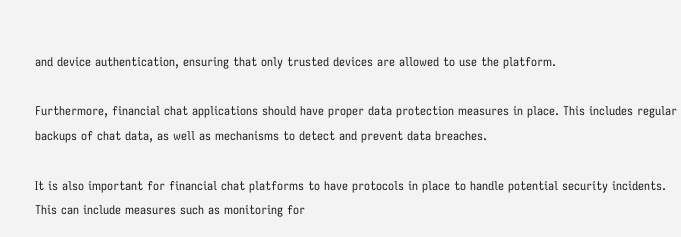and device authentication, ensuring that only trusted devices are allowed to use the platform.

Furthermore, financial chat applications should have proper data protection measures in place. This includes regular backups of chat data, as well as mechanisms to detect and prevent data breaches.

It is also important for financial chat platforms to have protocols in place to handle potential security incidents. This can include measures such as monitoring for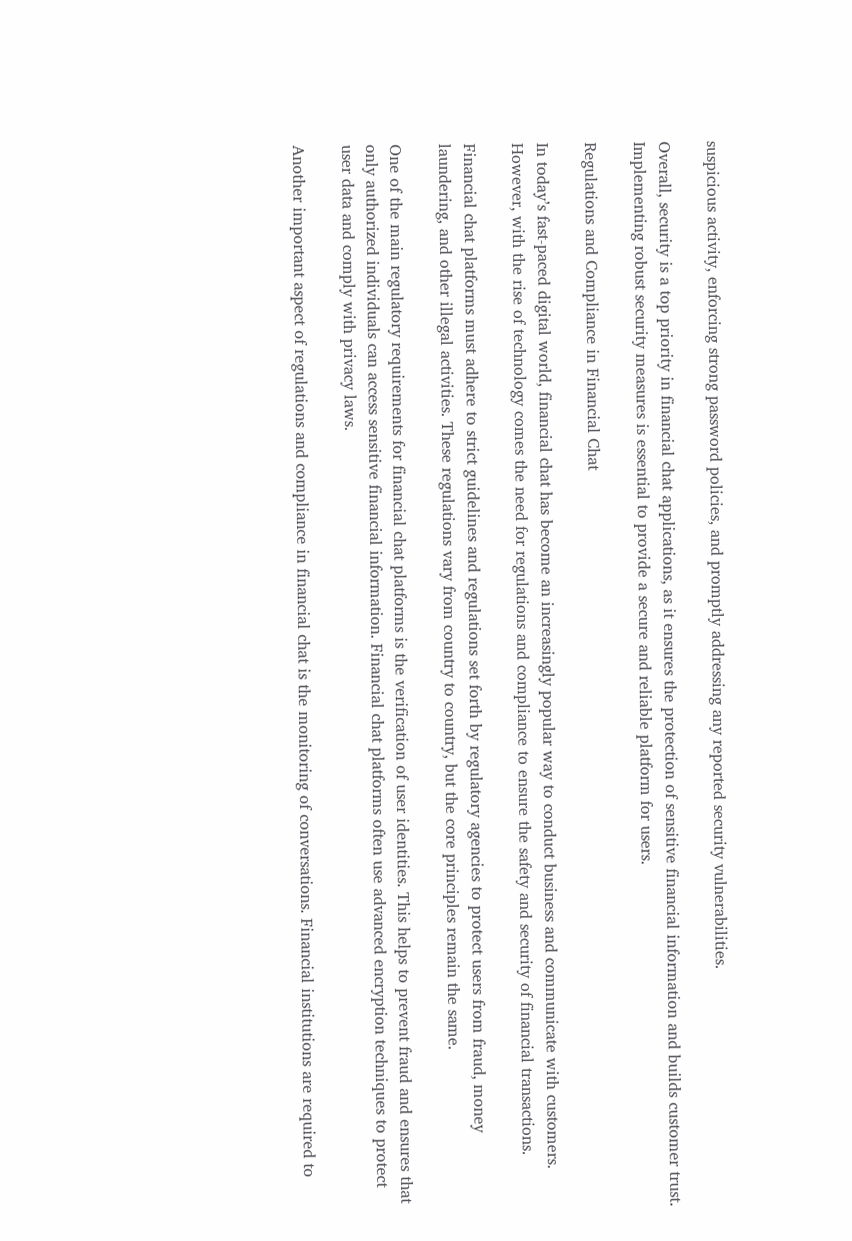suspicious activity, enforcing strong password policies, and promptly addressing any reported security vulnerabilities.

Overall, security is a top priority in financial chat applications, as it ensures the protection of sensitive financial information and builds customer trust. Implementing robust security measures is essential to provide a secure and reliable platform for users.

Regulations and Compliance in Financial Chat

In today’s fast-paced digital world, financial chat has become an increasingly popular way to conduct business and communicate with customers. However, with the rise of technology comes the need for regulations and compliance to ensure the safety and security of financial transactions.

Financial chat platforms must adhere to strict guidelines and regulations set forth by regulatory agencies to protect users from fraud, money laundering, and other illegal activities. These regulations vary from country to country, but the core principles remain the same.

One of the main regulatory requirements for financial chat platforms is the verification of user identities. This helps to prevent fraud and ensures that only authorized individuals can access sensitive financial information. Financial chat platforms often use advanced encryption techniques to protect user data and comply with privacy laws.

Another important aspect of regulations and compliance in financial chat is the monitoring of conversations. Financial institutions are required to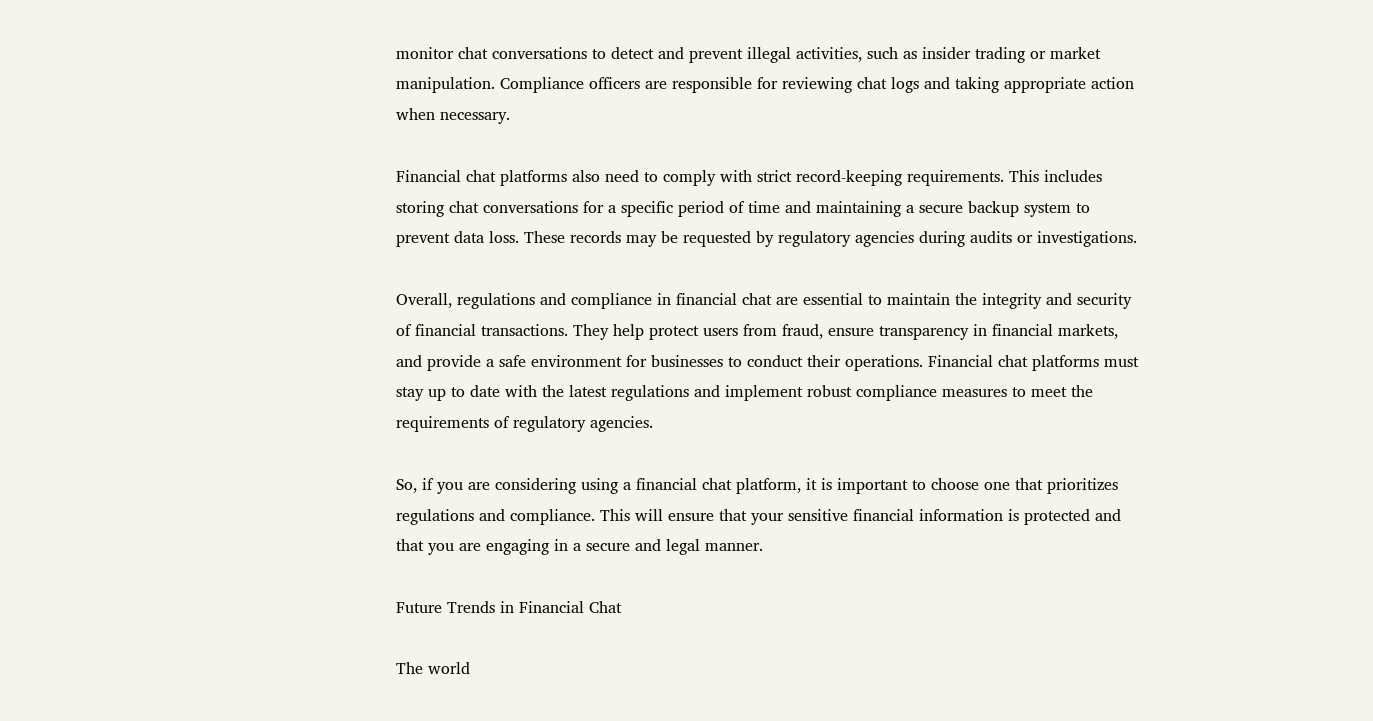monitor chat conversations to detect and prevent illegal activities, such as insider trading or market manipulation. Compliance officers are responsible for reviewing chat logs and taking appropriate action when necessary.

Financial chat platforms also need to comply with strict record-keeping requirements. This includes storing chat conversations for a specific period of time and maintaining a secure backup system to prevent data loss. These records may be requested by regulatory agencies during audits or investigations.

Overall, regulations and compliance in financial chat are essential to maintain the integrity and security of financial transactions. They help protect users from fraud, ensure transparency in financial markets, and provide a safe environment for businesses to conduct their operations. Financial chat platforms must stay up to date with the latest regulations and implement robust compliance measures to meet the requirements of regulatory agencies.

So, if you are considering using a financial chat platform, it is important to choose one that prioritizes regulations and compliance. This will ensure that your sensitive financial information is protected and that you are engaging in a secure and legal manner.

Future Trends in Financial Chat

The world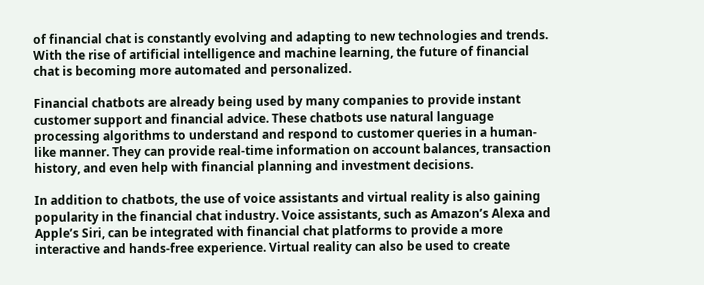of financial chat is constantly evolving and adapting to new technologies and trends. With the rise of artificial intelligence and machine learning, the future of financial chat is becoming more automated and personalized.

Financial chatbots are already being used by many companies to provide instant customer support and financial advice. These chatbots use natural language processing algorithms to understand and respond to customer queries in a human-like manner. They can provide real-time information on account balances, transaction history, and even help with financial planning and investment decisions.

In addition to chatbots, the use of voice assistants and virtual reality is also gaining popularity in the financial chat industry. Voice assistants, such as Amazon’s Alexa and Apple’s Siri, can be integrated with financial chat platforms to provide a more interactive and hands-free experience. Virtual reality can also be used to create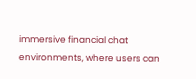immersive financial chat environments, where users can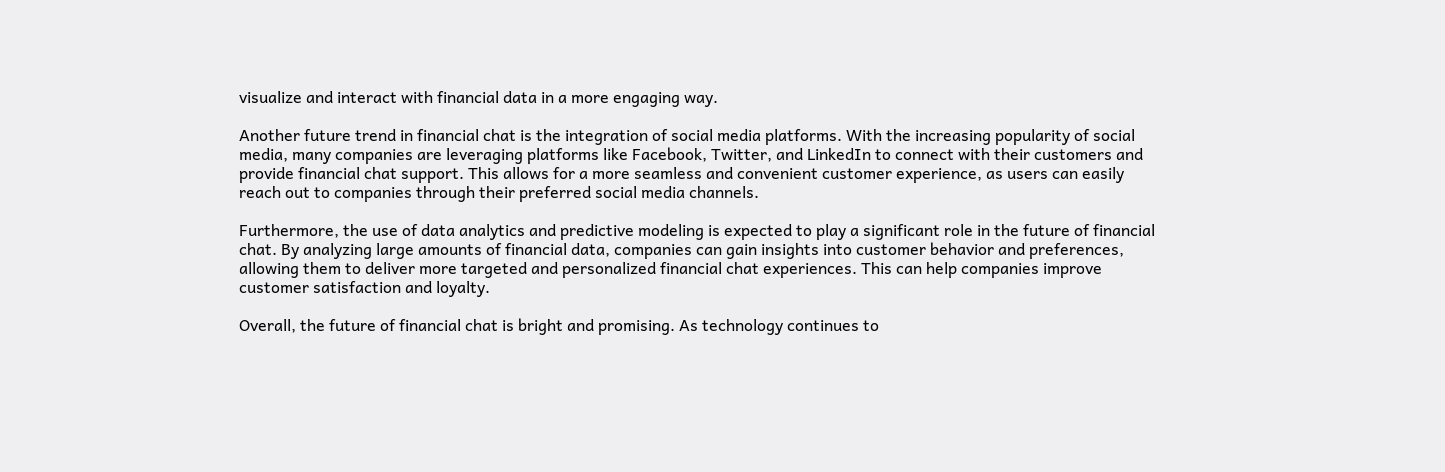visualize and interact with financial data in a more engaging way.

Another future trend in financial chat is the integration of social media platforms. With the increasing popularity of social media, many companies are leveraging platforms like Facebook, Twitter, and LinkedIn to connect with their customers and provide financial chat support. This allows for a more seamless and convenient customer experience, as users can easily reach out to companies through their preferred social media channels.

Furthermore, the use of data analytics and predictive modeling is expected to play a significant role in the future of financial chat. By analyzing large amounts of financial data, companies can gain insights into customer behavior and preferences, allowing them to deliver more targeted and personalized financial chat experiences. This can help companies improve customer satisfaction and loyalty.

Overall, the future of financial chat is bright and promising. As technology continues to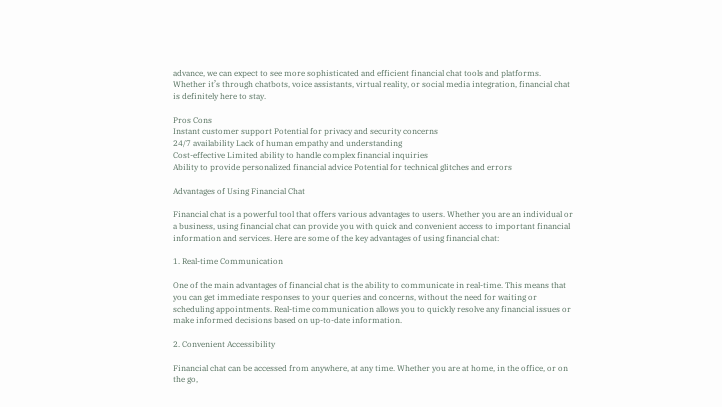advance, we can expect to see more sophisticated and efficient financial chat tools and platforms. Whether it’s through chatbots, voice assistants, virtual reality, or social media integration, financial chat is definitely here to stay.

Pros Cons
Instant customer support Potential for privacy and security concerns
24/7 availability Lack of human empathy and understanding
Cost-effective Limited ability to handle complex financial inquiries
Ability to provide personalized financial advice Potential for technical glitches and errors

Advantages of Using Financial Chat

Financial chat is a powerful tool that offers various advantages to users. Whether you are an individual or a business, using financial chat can provide you with quick and convenient access to important financial information and services. Here are some of the key advantages of using financial chat:

1. Real-time Communication

One of the main advantages of financial chat is the ability to communicate in real-time. This means that you can get immediate responses to your queries and concerns, without the need for waiting or scheduling appointments. Real-time communication allows you to quickly resolve any financial issues or make informed decisions based on up-to-date information.

2. Convenient Accessibility

Financial chat can be accessed from anywhere, at any time. Whether you are at home, in the office, or on the go,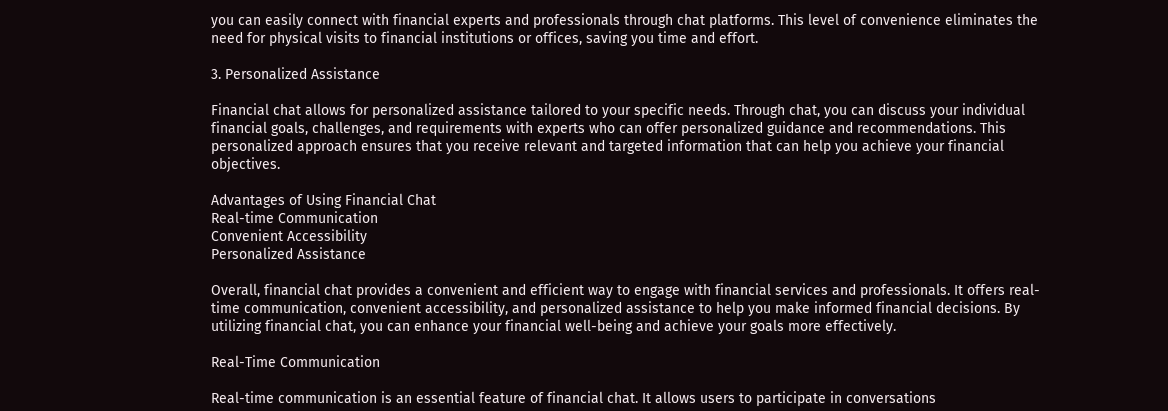you can easily connect with financial experts and professionals through chat platforms. This level of convenience eliminates the need for physical visits to financial institutions or offices, saving you time and effort.

3. Personalized Assistance

Financial chat allows for personalized assistance tailored to your specific needs. Through chat, you can discuss your individual financial goals, challenges, and requirements with experts who can offer personalized guidance and recommendations. This personalized approach ensures that you receive relevant and targeted information that can help you achieve your financial objectives.

Advantages of Using Financial Chat
Real-time Communication
Convenient Accessibility
Personalized Assistance

Overall, financial chat provides a convenient and efficient way to engage with financial services and professionals. It offers real-time communication, convenient accessibility, and personalized assistance to help you make informed financial decisions. By utilizing financial chat, you can enhance your financial well-being and achieve your goals more effectively.

Real-Time Communication

Real-time communication is an essential feature of financial chat. It allows users to participate in conversations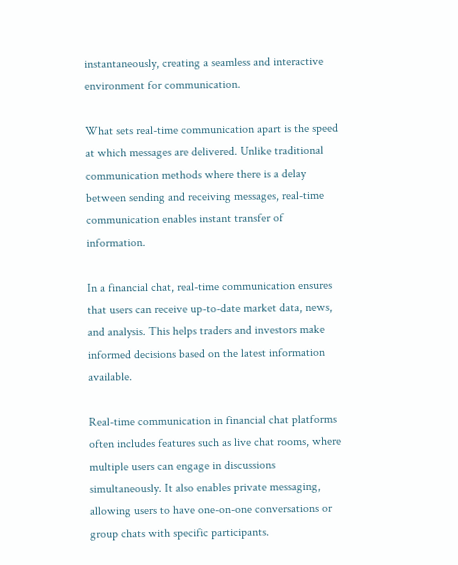instantaneously, creating a seamless and interactive environment for communication.

What sets real-time communication apart is the speed at which messages are delivered. Unlike traditional communication methods where there is a delay between sending and receiving messages, real-time communication enables instant transfer of information.

In a financial chat, real-time communication ensures that users can receive up-to-date market data, news, and analysis. This helps traders and investors make informed decisions based on the latest information available.

Real-time communication in financial chat platforms often includes features such as live chat rooms, where multiple users can engage in discussions simultaneously. It also enables private messaging, allowing users to have one-on-one conversations or group chats with specific participants.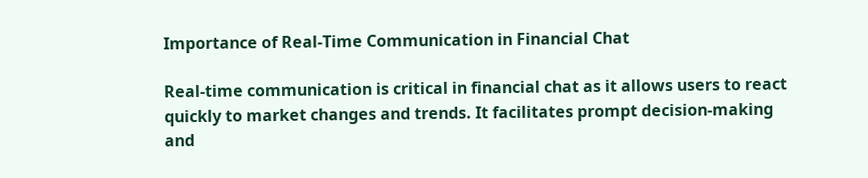Importance of Real-Time Communication in Financial Chat

Real-time communication is critical in financial chat as it allows users to react quickly to market changes and trends. It facilitates prompt decision-making and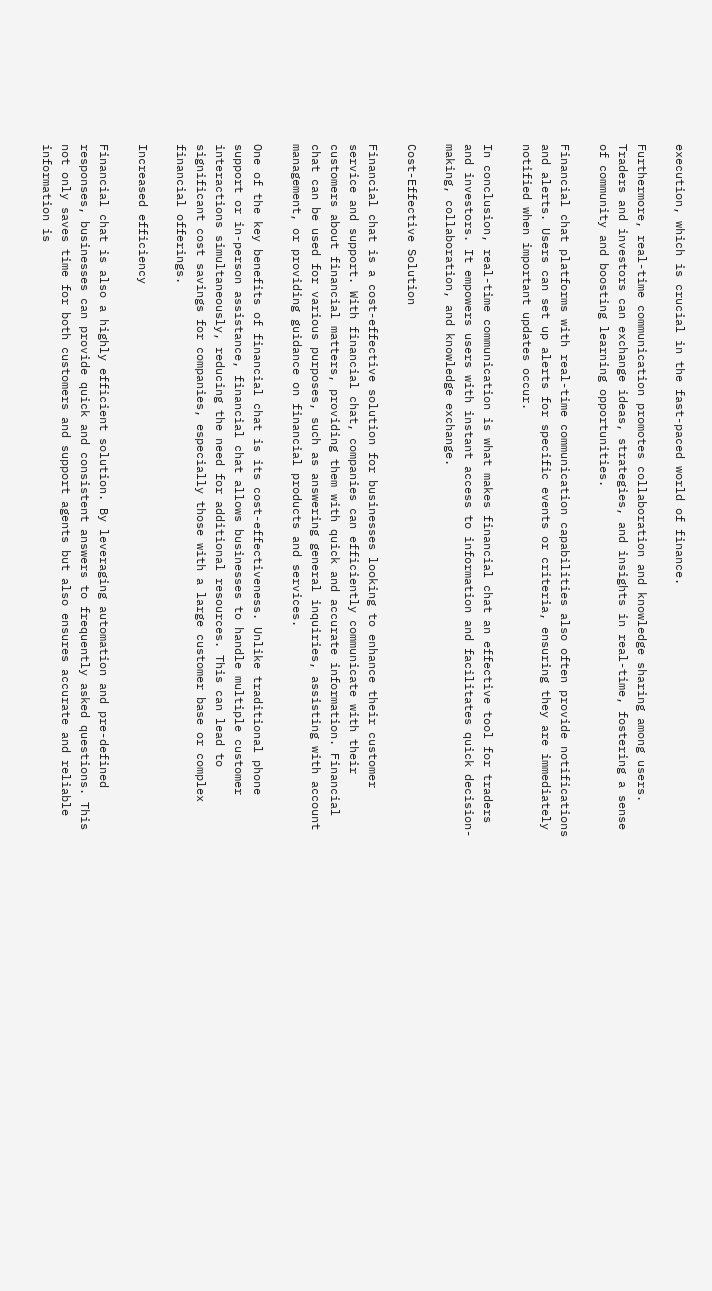execution, which is crucial in the fast-paced world of finance.

Furthermore, real-time communication promotes collaboration and knowledge sharing among users. Traders and investors can exchange ideas, strategies, and insights in real-time, fostering a sense of community and boosting learning opportunities.

Financial chat platforms with real-time communication capabilities also often provide notifications and alerts. Users can set up alerts for specific events or criteria, ensuring they are immediately notified when important updates occur.

In conclusion, real-time communication is what makes financial chat an effective tool for traders and investors. It empowers users with instant access to information and facilitates quick decision-making, collaboration, and knowledge exchange.

Cost-Effective Solution

Financial chat is a cost-effective solution for businesses looking to enhance their customer service and support. With financial chat, companies can efficiently communicate with their customers about financial matters, providing them with quick and accurate information. Financial chat can be used for various purposes, such as answering general inquiries, assisting with account management, or providing guidance on financial products and services.

One of the key benefits of financial chat is its cost-effectiveness. Unlike traditional phone support or in-person assistance, financial chat allows businesses to handle multiple customer interactions simultaneously, reducing the need for additional resources. This can lead to significant cost savings for companies, especially those with a large customer base or complex financial offerings.

Increased efficiency

Financial chat is also a highly efficient solution. By leveraging automation and pre-defined responses, businesses can provide quick and consistent answers to frequently asked questions. This not only saves time for both customers and support agents but also ensures accurate and reliable information is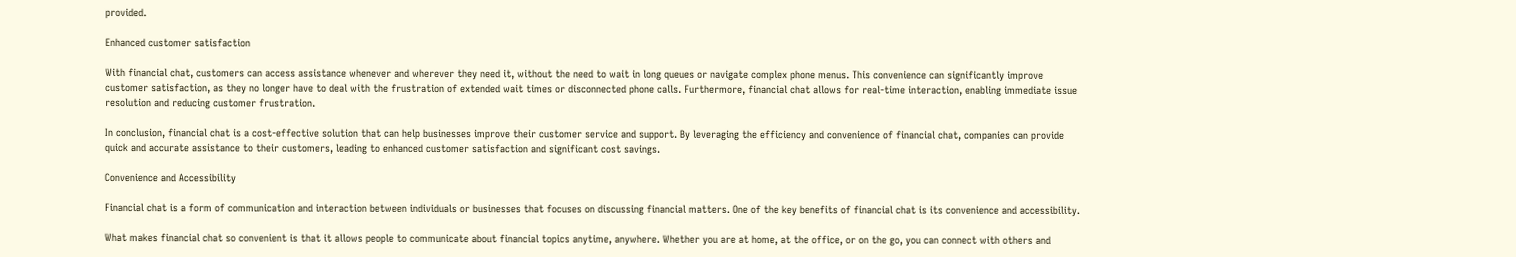provided.

Enhanced customer satisfaction

With financial chat, customers can access assistance whenever and wherever they need it, without the need to wait in long queues or navigate complex phone menus. This convenience can significantly improve customer satisfaction, as they no longer have to deal with the frustration of extended wait times or disconnected phone calls. Furthermore, financial chat allows for real-time interaction, enabling immediate issue resolution and reducing customer frustration.

In conclusion, financial chat is a cost-effective solution that can help businesses improve their customer service and support. By leveraging the efficiency and convenience of financial chat, companies can provide quick and accurate assistance to their customers, leading to enhanced customer satisfaction and significant cost savings.

Convenience and Accessibility

Financial chat is a form of communication and interaction between individuals or businesses that focuses on discussing financial matters. One of the key benefits of financial chat is its convenience and accessibility.

What makes financial chat so convenient is that it allows people to communicate about financial topics anytime, anywhere. Whether you are at home, at the office, or on the go, you can connect with others and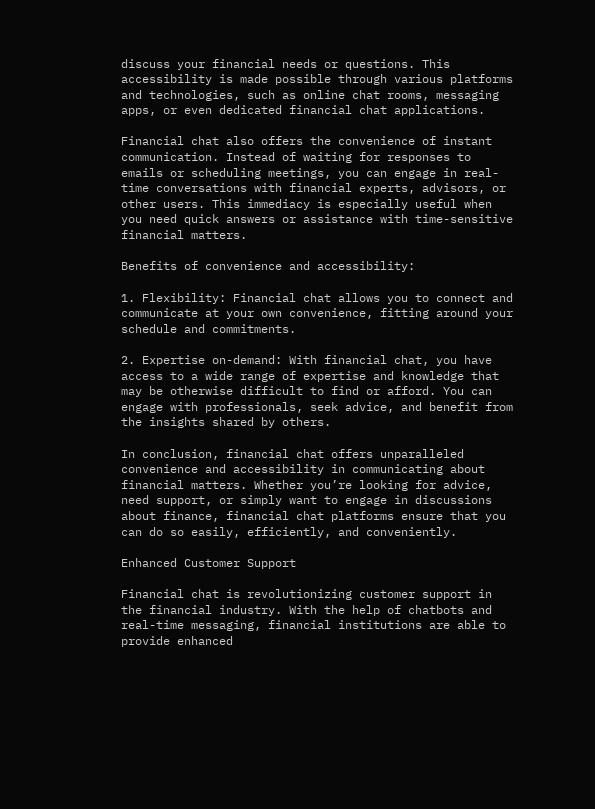discuss your financial needs or questions. This accessibility is made possible through various platforms and technologies, such as online chat rooms, messaging apps, or even dedicated financial chat applications.

Financial chat also offers the convenience of instant communication. Instead of waiting for responses to emails or scheduling meetings, you can engage in real-time conversations with financial experts, advisors, or other users. This immediacy is especially useful when you need quick answers or assistance with time-sensitive financial matters.

Benefits of convenience and accessibility:

1. Flexibility: Financial chat allows you to connect and communicate at your own convenience, fitting around your schedule and commitments.

2. Expertise on-demand: With financial chat, you have access to a wide range of expertise and knowledge that may be otherwise difficult to find or afford. You can engage with professionals, seek advice, and benefit from the insights shared by others.

In conclusion, financial chat offers unparalleled convenience and accessibility in communicating about financial matters. Whether you’re looking for advice, need support, or simply want to engage in discussions about finance, financial chat platforms ensure that you can do so easily, efficiently, and conveniently.

Enhanced Customer Support

Financial chat is revolutionizing customer support in the financial industry. With the help of chatbots and real-time messaging, financial institutions are able to provide enhanced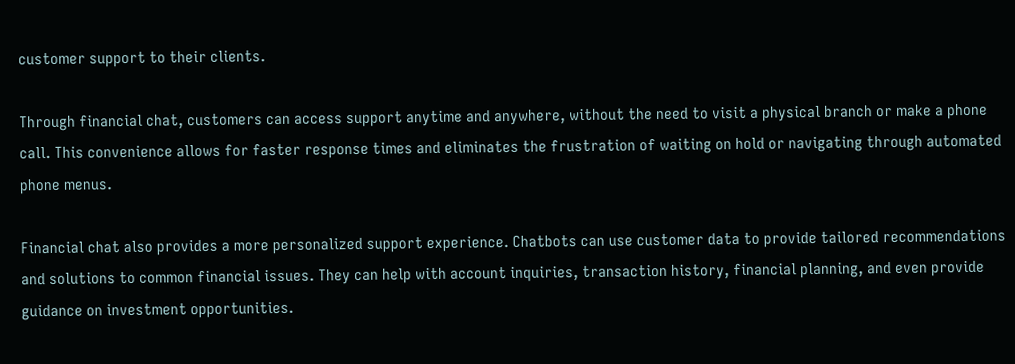customer support to their clients.

Through financial chat, customers can access support anytime and anywhere, without the need to visit a physical branch or make a phone call. This convenience allows for faster response times and eliminates the frustration of waiting on hold or navigating through automated phone menus.

Financial chat also provides a more personalized support experience. Chatbots can use customer data to provide tailored recommendations and solutions to common financial issues. They can help with account inquiries, transaction history, financial planning, and even provide guidance on investment opportunities.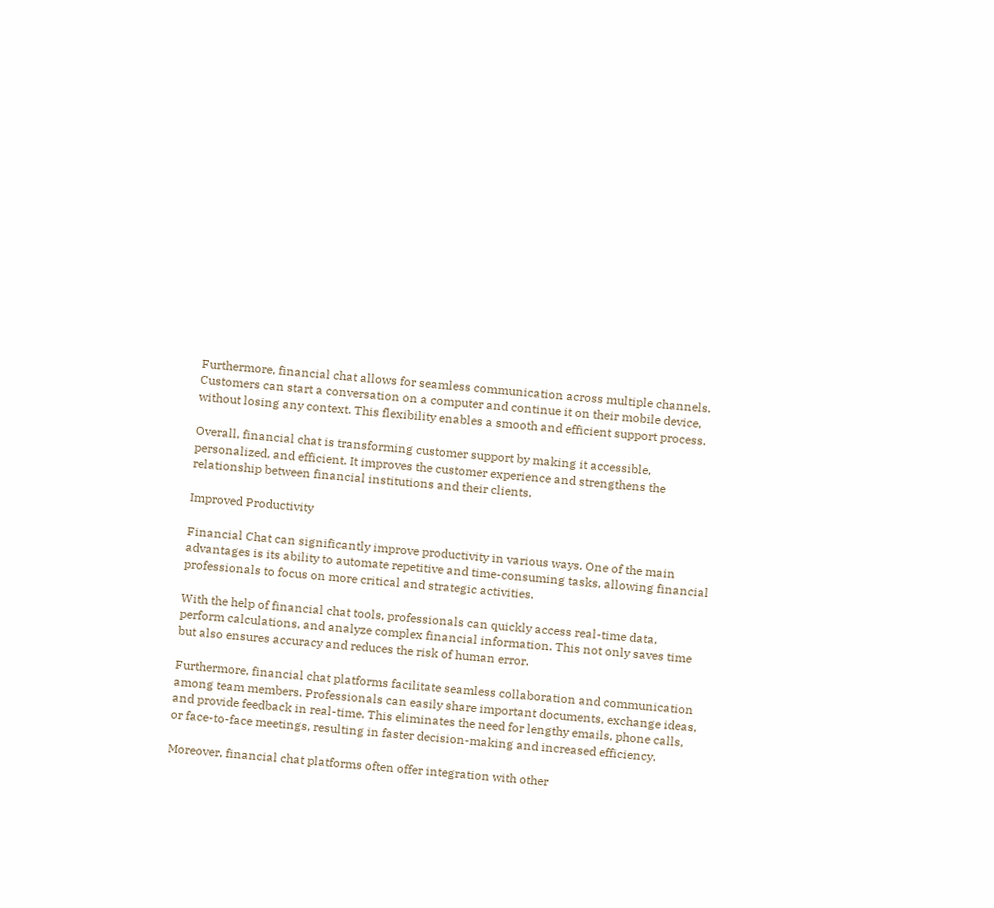Furthermore, financial chat allows for seamless communication across multiple channels. Customers can start a conversation on a computer and continue it on their mobile device, without losing any context. This flexibility enables a smooth and efficient support process.

Overall, financial chat is transforming customer support by making it accessible, personalized, and efficient. It improves the customer experience and strengthens the relationship between financial institutions and their clients.

Improved Productivity

Financial Chat can significantly improve productivity in various ways. One of the main advantages is its ability to automate repetitive and time-consuming tasks, allowing financial professionals to focus on more critical and strategic activities.

With the help of financial chat tools, professionals can quickly access real-time data, perform calculations, and analyze complex financial information. This not only saves time but also ensures accuracy and reduces the risk of human error.

Furthermore, financial chat platforms facilitate seamless collaboration and communication among team members. Professionals can easily share important documents, exchange ideas, and provide feedback in real-time. This eliminates the need for lengthy emails, phone calls, or face-to-face meetings, resulting in faster decision-making and increased efficiency.

Moreover, financial chat platforms often offer integration with other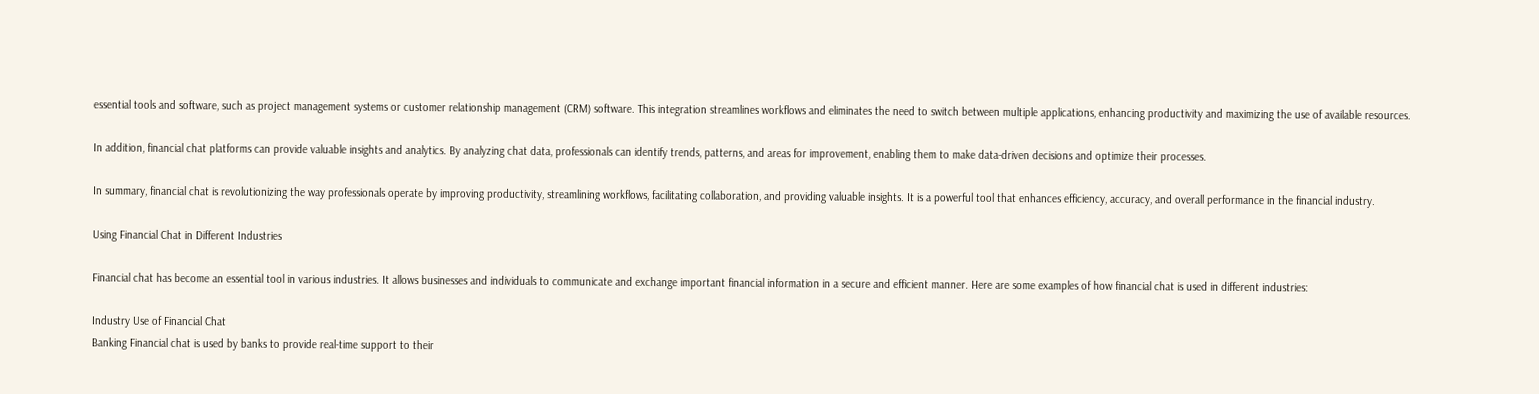essential tools and software, such as project management systems or customer relationship management (CRM) software. This integration streamlines workflows and eliminates the need to switch between multiple applications, enhancing productivity and maximizing the use of available resources.

In addition, financial chat platforms can provide valuable insights and analytics. By analyzing chat data, professionals can identify trends, patterns, and areas for improvement, enabling them to make data-driven decisions and optimize their processes.

In summary, financial chat is revolutionizing the way professionals operate by improving productivity, streamlining workflows, facilitating collaboration, and providing valuable insights. It is a powerful tool that enhances efficiency, accuracy, and overall performance in the financial industry.

Using Financial Chat in Different Industries

Financial chat has become an essential tool in various industries. It allows businesses and individuals to communicate and exchange important financial information in a secure and efficient manner. Here are some examples of how financial chat is used in different industries:

Industry Use of Financial Chat
Banking Financial chat is used by banks to provide real-time support to their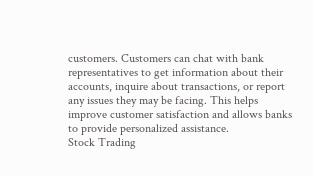customers. Customers can chat with bank representatives to get information about their accounts, inquire about transactions, or report any issues they may be facing. This helps improve customer satisfaction and allows banks to provide personalized assistance.
Stock Trading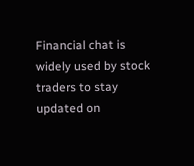Financial chat is widely used by stock traders to stay updated on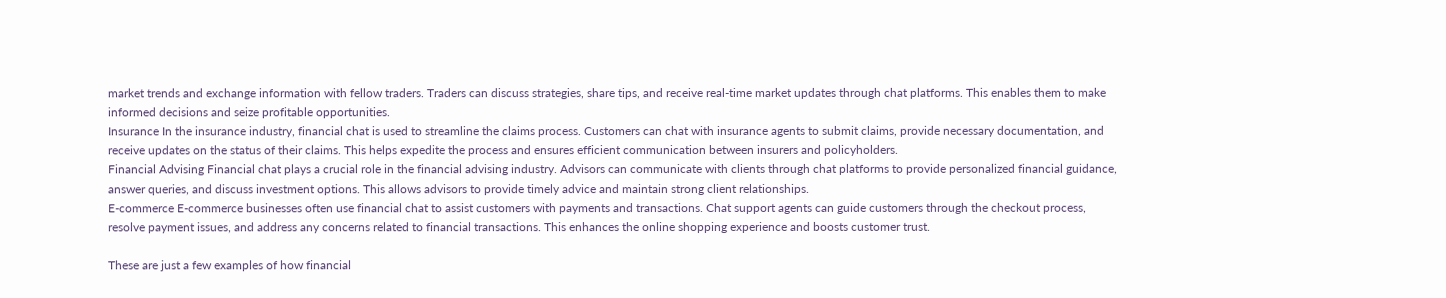market trends and exchange information with fellow traders. Traders can discuss strategies, share tips, and receive real-time market updates through chat platforms. This enables them to make informed decisions and seize profitable opportunities.
Insurance In the insurance industry, financial chat is used to streamline the claims process. Customers can chat with insurance agents to submit claims, provide necessary documentation, and receive updates on the status of their claims. This helps expedite the process and ensures efficient communication between insurers and policyholders.
Financial Advising Financial chat plays a crucial role in the financial advising industry. Advisors can communicate with clients through chat platforms to provide personalized financial guidance, answer queries, and discuss investment options. This allows advisors to provide timely advice and maintain strong client relationships.
E-commerce E-commerce businesses often use financial chat to assist customers with payments and transactions. Chat support agents can guide customers through the checkout process, resolve payment issues, and address any concerns related to financial transactions. This enhances the online shopping experience and boosts customer trust.

These are just a few examples of how financial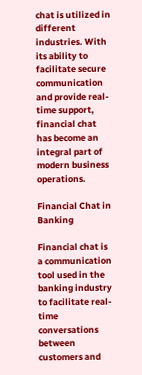chat is utilized in different industries. With its ability to facilitate secure communication and provide real-time support, financial chat has become an integral part of modern business operations.

Financial Chat in Banking

Financial chat is a communication tool used in the banking industry to facilitate real-time conversations between customers and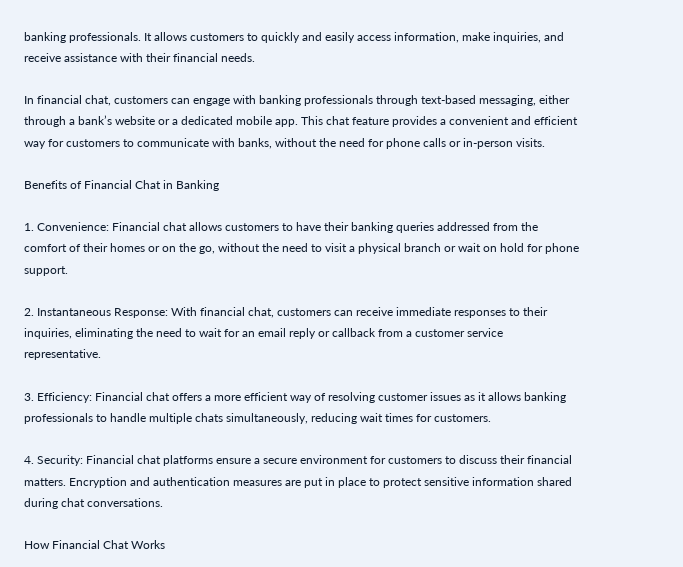banking professionals. It allows customers to quickly and easily access information, make inquiries, and receive assistance with their financial needs.

In financial chat, customers can engage with banking professionals through text-based messaging, either through a bank’s website or a dedicated mobile app. This chat feature provides a convenient and efficient way for customers to communicate with banks, without the need for phone calls or in-person visits.

Benefits of Financial Chat in Banking

1. Convenience: Financial chat allows customers to have their banking queries addressed from the comfort of their homes or on the go, without the need to visit a physical branch or wait on hold for phone support.

2. Instantaneous Response: With financial chat, customers can receive immediate responses to their inquiries, eliminating the need to wait for an email reply or callback from a customer service representative.

3. Efficiency: Financial chat offers a more efficient way of resolving customer issues as it allows banking professionals to handle multiple chats simultaneously, reducing wait times for customers.

4. Security: Financial chat platforms ensure a secure environment for customers to discuss their financial matters. Encryption and authentication measures are put in place to protect sensitive information shared during chat conversations.

How Financial Chat Works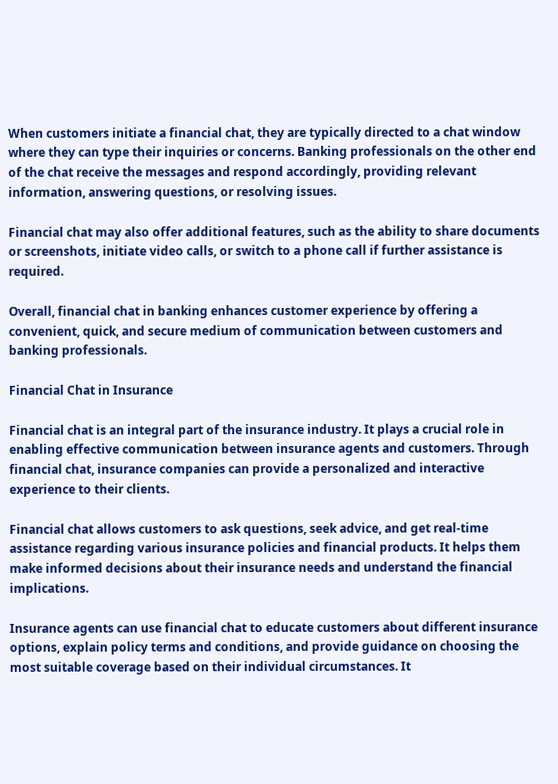When customers initiate a financial chat, they are typically directed to a chat window where they can type their inquiries or concerns. Banking professionals on the other end of the chat receive the messages and respond accordingly, providing relevant information, answering questions, or resolving issues.

Financial chat may also offer additional features, such as the ability to share documents or screenshots, initiate video calls, or switch to a phone call if further assistance is required.

Overall, financial chat in banking enhances customer experience by offering a convenient, quick, and secure medium of communication between customers and banking professionals.

Financial Chat in Insurance

Financial chat is an integral part of the insurance industry. It plays a crucial role in enabling effective communication between insurance agents and customers. Through financial chat, insurance companies can provide a personalized and interactive experience to their clients.

Financial chat allows customers to ask questions, seek advice, and get real-time assistance regarding various insurance policies and financial products. It helps them make informed decisions about their insurance needs and understand the financial implications.

Insurance agents can use financial chat to educate customers about different insurance options, explain policy terms and conditions, and provide guidance on choosing the most suitable coverage based on their individual circumstances. It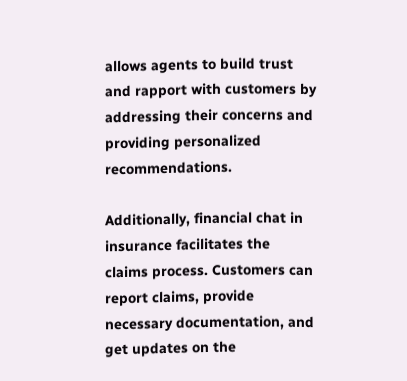allows agents to build trust and rapport with customers by addressing their concerns and providing personalized recommendations.

Additionally, financial chat in insurance facilitates the claims process. Customers can report claims, provide necessary documentation, and get updates on the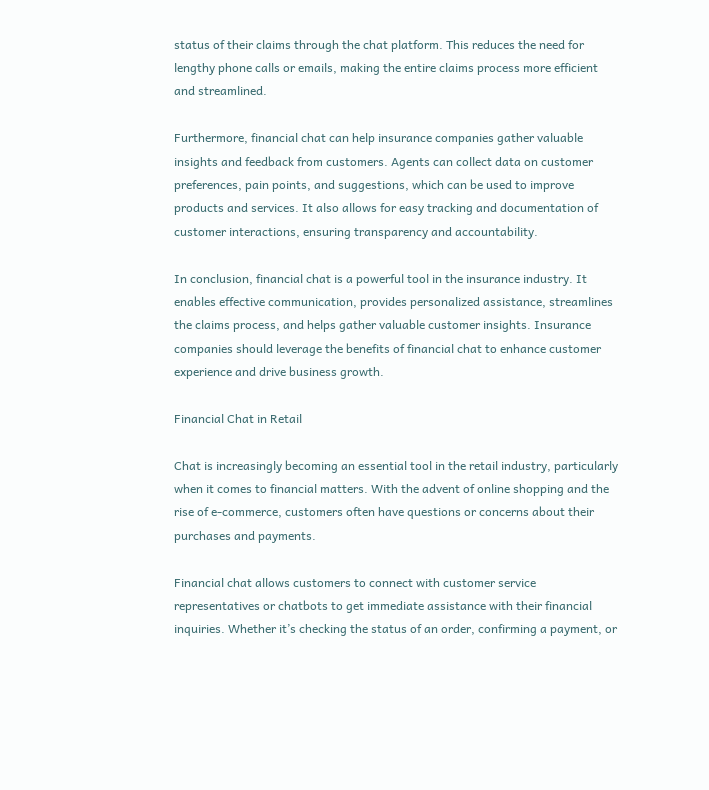status of their claims through the chat platform. This reduces the need for lengthy phone calls or emails, making the entire claims process more efficient and streamlined.

Furthermore, financial chat can help insurance companies gather valuable insights and feedback from customers. Agents can collect data on customer preferences, pain points, and suggestions, which can be used to improve products and services. It also allows for easy tracking and documentation of customer interactions, ensuring transparency and accountability.

In conclusion, financial chat is a powerful tool in the insurance industry. It enables effective communication, provides personalized assistance, streamlines the claims process, and helps gather valuable customer insights. Insurance companies should leverage the benefits of financial chat to enhance customer experience and drive business growth.

Financial Chat in Retail

Chat is increasingly becoming an essential tool in the retail industry, particularly when it comes to financial matters. With the advent of online shopping and the rise of e-commerce, customers often have questions or concerns about their purchases and payments.

Financial chat allows customers to connect with customer service representatives or chatbots to get immediate assistance with their financial inquiries. Whether it’s checking the status of an order, confirming a payment, or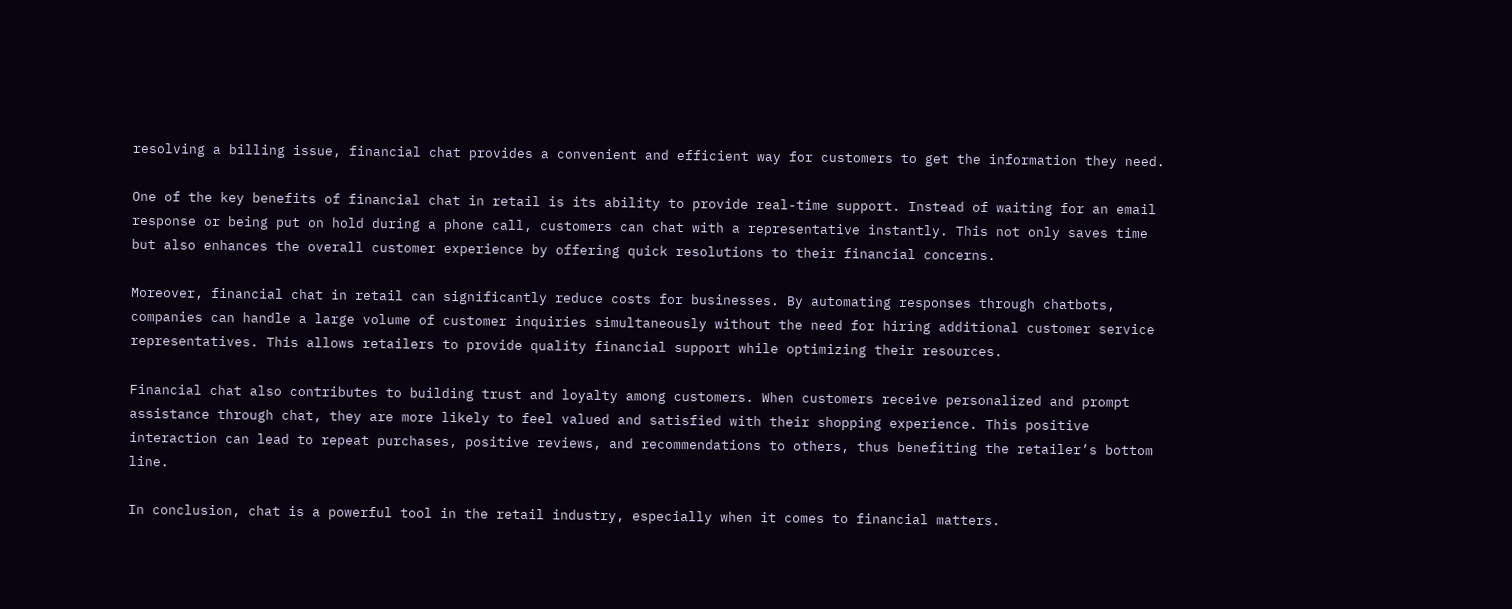resolving a billing issue, financial chat provides a convenient and efficient way for customers to get the information they need.

One of the key benefits of financial chat in retail is its ability to provide real-time support. Instead of waiting for an email response or being put on hold during a phone call, customers can chat with a representative instantly. This not only saves time but also enhances the overall customer experience by offering quick resolutions to their financial concerns.

Moreover, financial chat in retail can significantly reduce costs for businesses. By automating responses through chatbots, companies can handle a large volume of customer inquiries simultaneously without the need for hiring additional customer service representatives. This allows retailers to provide quality financial support while optimizing their resources.

Financial chat also contributes to building trust and loyalty among customers. When customers receive personalized and prompt assistance through chat, they are more likely to feel valued and satisfied with their shopping experience. This positive interaction can lead to repeat purchases, positive reviews, and recommendations to others, thus benefiting the retailer’s bottom line.

In conclusion, chat is a powerful tool in the retail industry, especially when it comes to financial matters.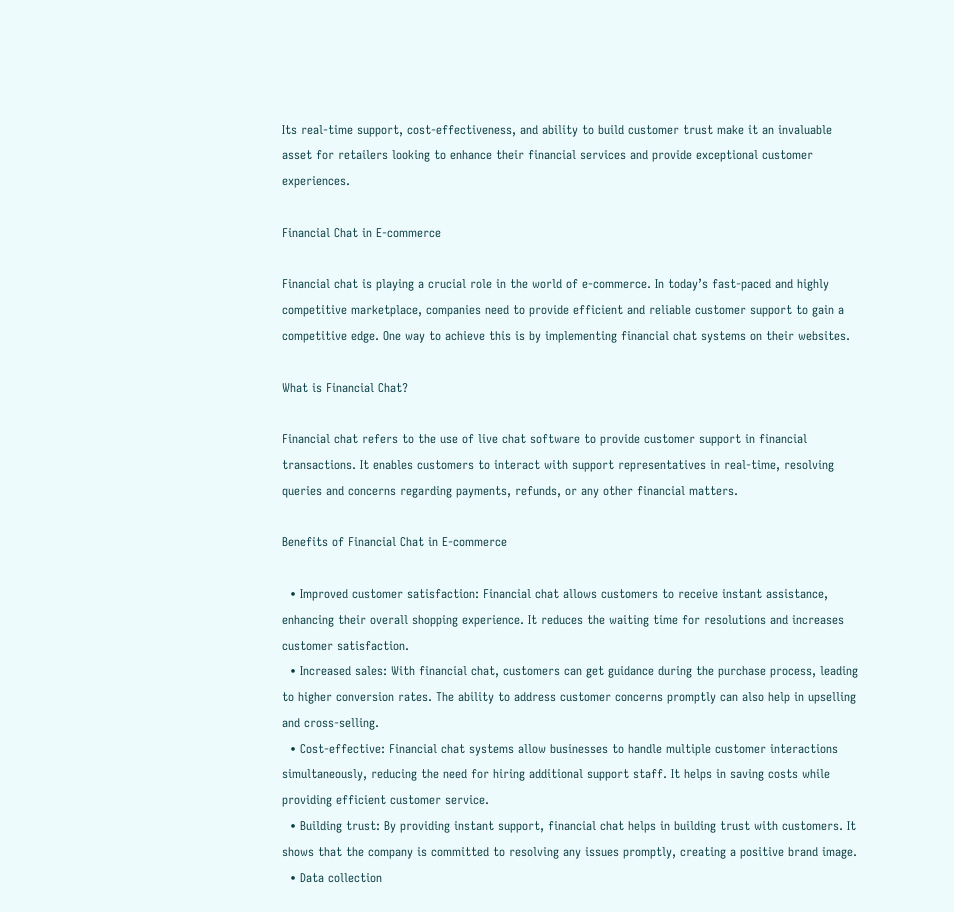Its real-time support, cost-effectiveness, and ability to build customer trust make it an invaluable asset for retailers looking to enhance their financial services and provide exceptional customer experiences.

Financial Chat in E-commerce

Financial chat is playing a crucial role in the world of e-commerce. In today’s fast-paced and highly competitive marketplace, companies need to provide efficient and reliable customer support to gain a competitive edge. One way to achieve this is by implementing financial chat systems on their websites.

What is Financial Chat?

Financial chat refers to the use of live chat software to provide customer support in financial transactions. It enables customers to interact with support representatives in real-time, resolving queries and concerns regarding payments, refunds, or any other financial matters.

Benefits of Financial Chat in E-commerce

  • Improved customer satisfaction: Financial chat allows customers to receive instant assistance, enhancing their overall shopping experience. It reduces the waiting time for resolutions and increases customer satisfaction.
  • Increased sales: With financial chat, customers can get guidance during the purchase process, leading to higher conversion rates. The ability to address customer concerns promptly can also help in upselling and cross-selling.
  • Cost-effective: Financial chat systems allow businesses to handle multiple customer interactions simultaneously, reducing the need for hiring additional support staff. It helps in saving costs while providing efficient customer service.
  • Building trust: By providing instant support, financial chat helps in building trust with customers. It shows that the company is committed to resolving any issues promptly, creating a positive brand image.
  • Data collection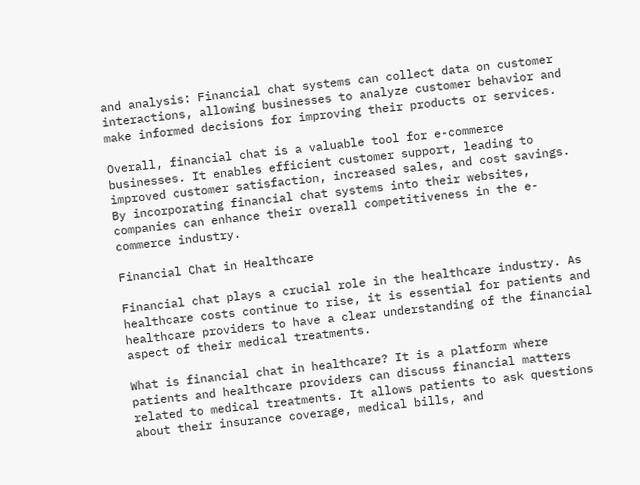and analysis: Financial chat systems can collect data on customer interactions, allowing businesses to analyze customer behavior and make informed decisions for improving their products or services.

Overall, financial chat is a valuable tool for e-commerce businesses. It enables efficient customer support, leading to improved customer satisfaction, increased sales, and cost savings. By incorporating financial chat systems into their websites, companies can enhance their overall competitiveness in the e-commerce industry.

Financial Chat in Healthcare

Financial chat plays a crucial role in the healthcare industry. As healthcare costs continue to rise, it is essential for patients and healthcare providers to have a clear understanding of the financial aspect of their medical treatments.

What is financial chat in healthcare? It is a platform where patients and healthcare providers can discuss financial matters related to medical treatments. It allows patients to ask questions about their insurance coverage, medical bills, and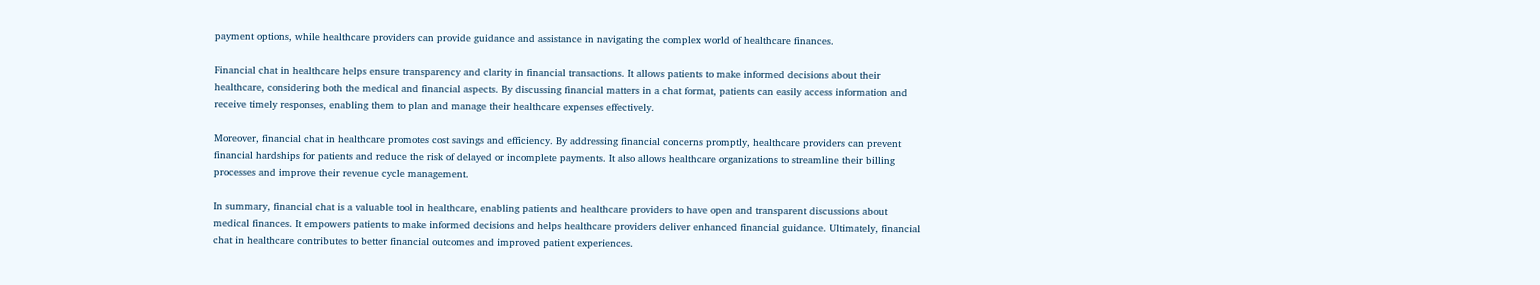payment options, while healthcare providers can provide guidance and assistance in navigating the complex world of healthcare finances.

Financial chat in healthcare helps ensure transparency and clarity in financial transactions. It allows patients to make informed decisions about their healthcare, considering both the medical and financial aspects. By discussing financial matters in a chat format, patients can easily access information and receive timely responses, enabling them to plan and manage their healthcare expenses effectively.

Moreover, financial chat in healthcare promotes cost savings and efficiency. By addressing financial concerns promptly, healthcare providers can prevent financial hardships for patients and reduce the risk of delayed or incomplete payments. It also allows healthcare organizations to streamline their billing processes and improve their revenue cycle management.

In summary, financial chat is a valuable tool in healthcare, enabling patients and healthcare providers to have open and transparent discussions about medical finances. It empowers patients to make informed decisions and helps healthcare providers deliver enhanced financial guidance. Ultimately, financial chat in healthcare contributes to better financial outcomes and improved patient experiences.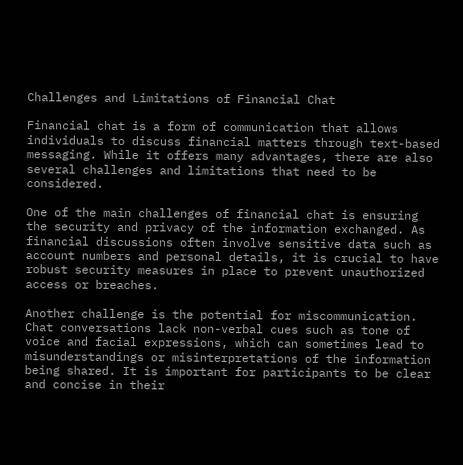Challenges and Limitations of Financial Chat

Financial chat is a form of communication that allows individuals to discuss financial matters through text-based messaging. While it offers many advantages, there are also several challenges and limitations that need to be considered.

One of the main challenges of financial chat is ensuring the security and privacy of the information exchanged. As financial discussions often involve sensitive data such as account numbers and personal details, it is crucial to have robust security measures in place to prevent unauthorized access or breaches.

Another challenge is the potential for miscommunication. Chat conversations lack non-verbal cues such as tone of voice and facial expressions, which can sometimes lead to misunderstandings or misinterpretations of the information being shared. It is important for participants to be clear and concise in their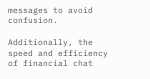messages to avoid confusion.

Additionally, the speed and efficiency of financial chat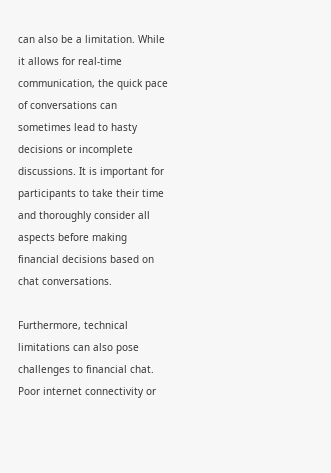can also be a limitation. While it allows for real-time communication, the quick pace of conversations can sometimes lead to hasty decisions or incomplete discussions. It is important for participants to take their time and thoroughly consider all aspects before making financial decisions based on chat conversations.

Furthermore, technical limitations can also pose challenges to financial chat. Poor internet connectivity or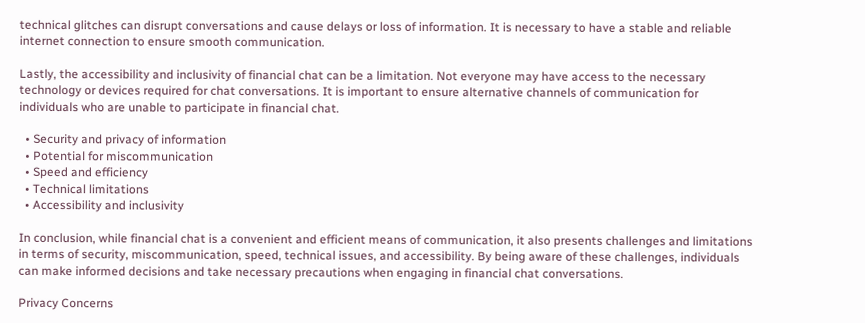technical glitches can disrupt conversations and cause delays or loss of information. It is necessary to have a stable and reliable internet connection to ensure smooth communication.

Lastly, the accessibility and inclusivity of financial chat can be a limitation. Not everyone may have access to the necessary technology or devices required for chat conversations. It is important to ensure alternative channels of communication for individuals who are unable to participate in financial chat.

  • Security and privacy of information
  • Potential for miscommunication
  • Speed and efficiency
  • Technical limitations
  • Accessibility and inclusivity

In conclusion, while financial chat is a convenient and efficient means of communication, it also presents challenges and limitations in terms of security, miscommunication, speed, technical issues, and accessibility. By being aware of these challenges, individuals can make informed decisions and take necessary precautions when engaging in financial chat conversations.

Privacy Concerns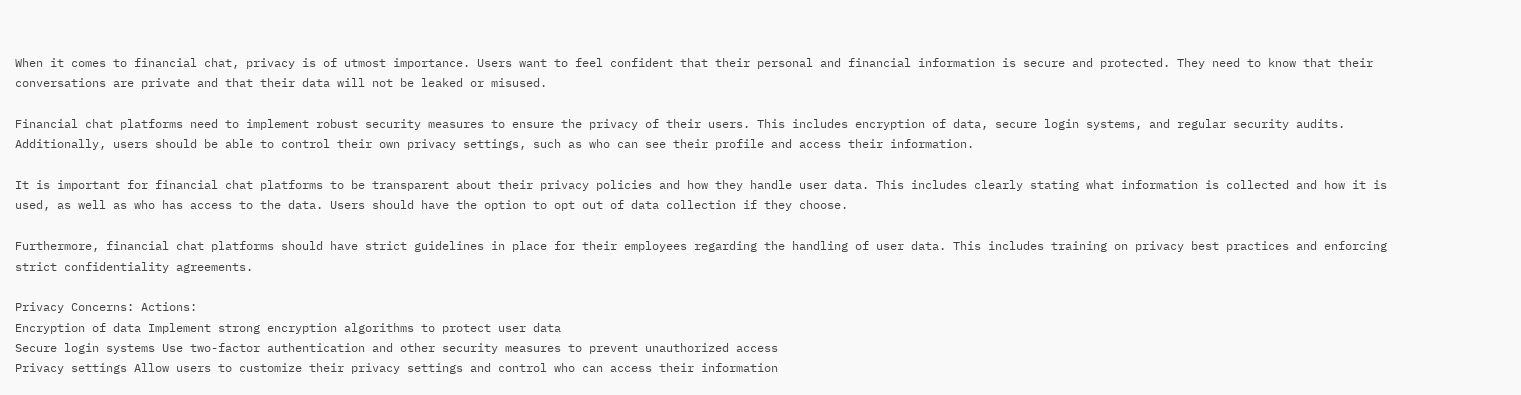When it comes to financial chat, privacy is of utmost importance. Users want to feel confident that their personal and financial information is secure and protected. They need to know that their conversations are private and that their data will not be leaked or misused.

Financial chat platforms need to implement robust security measures to ensure the privacy of their users. This includes encryption of data, secure login systems, and regular security audits. Additionally, users should be able to control their own privacy settings, such as who can see their profile and access their information.

It is important for financial chat platforms to be transparent about their privacy policies and how they handle user data. This includes clearly stating what information is collected and how it is used, as well as who has access to the data. Users should have the option to opt out of data collection if they choose.

Furthermore, financial chat platforms should have strict guidelines in place for their employees regarding the handling of user data. This includes training on privacy best practices and enforcing strict confidentiality agreements.

Privacy Concerns: Actions:
Encryption of data Implement strong encryption algorithms to protect user data
Secure login systems Use two-factor authentication and other security measures to prevent unauthorized access
Privacy settings Allow users to customize their privacy settings and control who can access their information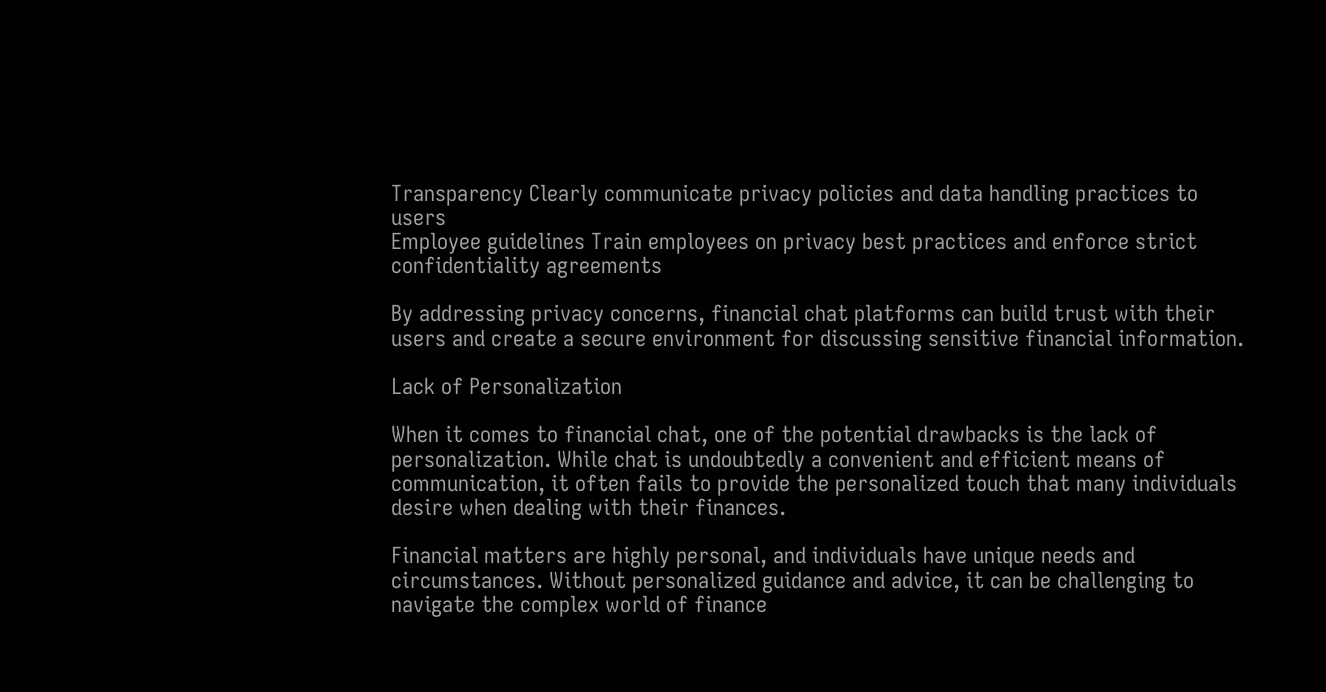Transparency Clearly communicate privacy policies and data handling practices to users
Employee guidelines Train employees on privacy best practices and enforce strict confidentiality agreements

By addressing privacy concerns, financial chat platforms can build trust with their users and create a secure environment for discussing sensitive financial information.

Lack of Personalization

When it comes to financial chat, one of the potential drawbacks is the lack of personalization. While chat is undoubtedly a convenient and efficient means of communication, it often fails to provide the personalized touch that many individuals desire when dealing with their finances.

Financial matters are highly personal, and individuals have unique needs and circumstances. Without personalized guidance and advice, it can be challenging to navigate the complex world of finance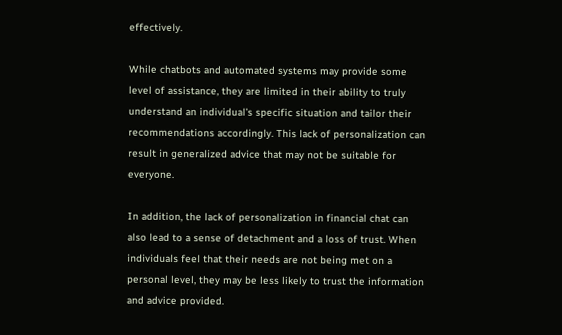effectively.

While chatbots and automated systems may provide some level of assistance, they are limited in their ability to truly understand an individual’s specific situation and tailor their recommendations accordingly. This lack of personalization can result in generalized advice that may not be suitable for everyone.

In addition, the lack of personalization in financial chat can also lead to a sense of detachment and a loss of trust. When individuals feel that their needs are not being met on a personal level, they may be less likely to trust the information and advice provided.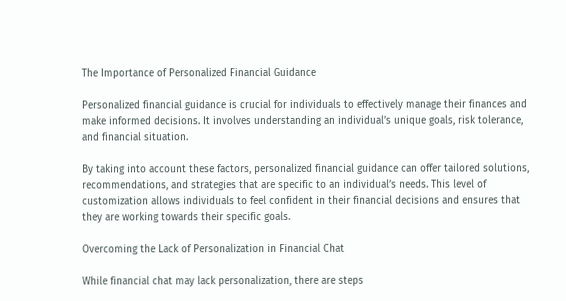The Importance of Personalized Financial Guidance

Personalized financial guidance is crucial for individuals to effectively manage their finances and make informed decisions. It involves understanding an individual’s unique goals, risk tolerance, and financial situation.

By taking into account these factors, personalized financial guidance can offer tailored solutions, recommendations, and strategies that are specific to an individual’s needs. This level of customization allows individuals to feel confident in their financial decisions and ensures that they are working towards their specific goals.

Overcoming the Lack of Personalization in Financial Chat

While financial chat may lack personalization, there are steps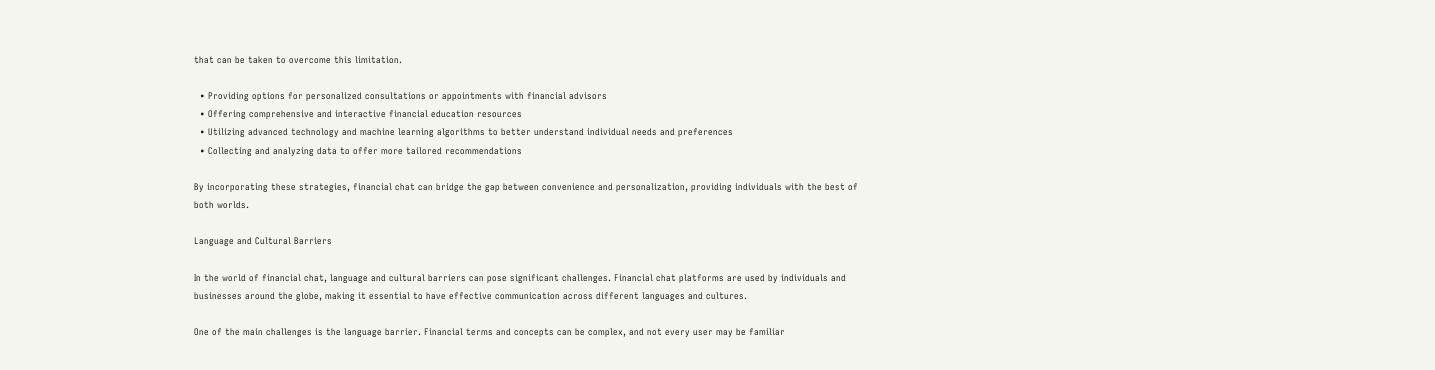that can be taken to overcome this limitation.

  • Providing options for personalized consultations or appointments with financial advisors
  • Offering comprehensive and interactive financial education resources
  • Utilizing advanced technology and machine learning algorithms to better understand individual needs and preferences
  • Collecting and analyzing data to offer more tailored recommendations

By incorporating these strategies, financial chat can bridge the gap between convenience and personalization, providing individuals with the best of both worlds.

Language and Cultural Barriers

In the world of financial chat, language and cultural barriers can pose significant challenges. Financial chat platforms are used by individuals and businesses around the globe, making it essential to have effective communication across different languages and cultures.

One of the main challenges is the language barrier. Financial terms and concepts can be complex, and not every user may be familiar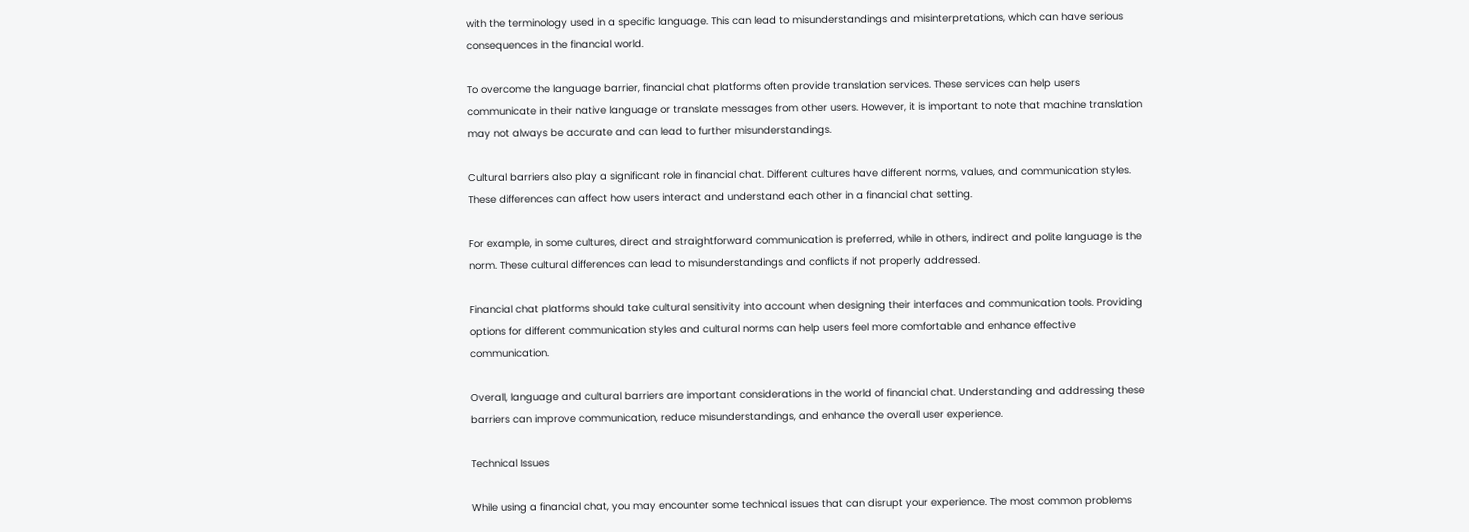with the terminology used in a specific language. This can lead to misunderstandings and misinterpretations, which can have serious consequences in the financial world.

To overcome the language barrier, financial chat platforms often provide translation services. These services can help users communicate in their native language or translate messages from other users. However, it is important to note that machine translation may not always be accurate and can lead to further misunderstandings.

Cultural barriers also play a significant role in financial chat. Different cultures have different norms, values, and communication styles. These differences can affect how users interact and understand each other in a financial chat setting.

For example, in some cultures, direct and straightforward communication is preferred, while in others, indirect and polite language is the norm. These cultural differences can lead to misunderstandings and conflicts if not properly addressed.

Financial chat platforms should take cultural sensitivity into account when designing their interfaces and communication tools. Providing options for different communication styles and cultural norms can help users feel more comfortable and enhance effective communication.

Overall, language and cultural barriers are important considerations in the world of financial chat. Understanding and addressing these barriers can improve communication, reduce misunderstandings, and enhance the overall user experience.

Technical Issues

While using a financial chat, you may encounter some technical issues that can disrupt your experience. The most common problems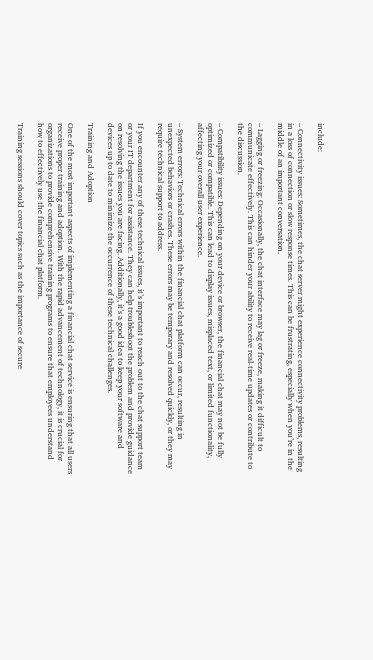include:

– Connectivity issues: Sometimes, the chat server might experience connectivity problems, resulting in a loss of connection or slow response times. This can be frustrating, especially when you’re in the middle of an important conversation.

– Lagging or freezing: Occasionally, the chat interface may lag or freeze, making it difficult to communicate effectively. This can hinder your ability to receive real-time updates or contribute to the discussion.

– Compatibility issues: Depending on your device or browser, the financial chat may not be fully optimized or compatible. This can lead to display issues, misplaced text, or limited functionality, affecting your overall user experience.

– System errors: Technical errors within the financial chat platform can occur, resulting in unexpected behaviors or crashes. These errors may be temporary and resolved quickly, or they may require technical support to address.

If you encounter any of these technical issues, it’s important to reach out to the chat support team or your IT department for assistance. They can help troubleshoot the problem and provide guidance on resolving the issues you are facing. Additionally, it’s a good idea to keep your software and devices up to date to minimize the occurrence of these technical challenges.

Training and Adoption

One of the most important aspects of implementing a financial chat service is ensuring that all users receive proper training and adoption. With the rapid advancement of technology, it is crucial for organizations to provide comprehensive training programs to ensure that employees understand how to effectively use the financial chat platform.

Training sessions should cover topics such as the importance of secure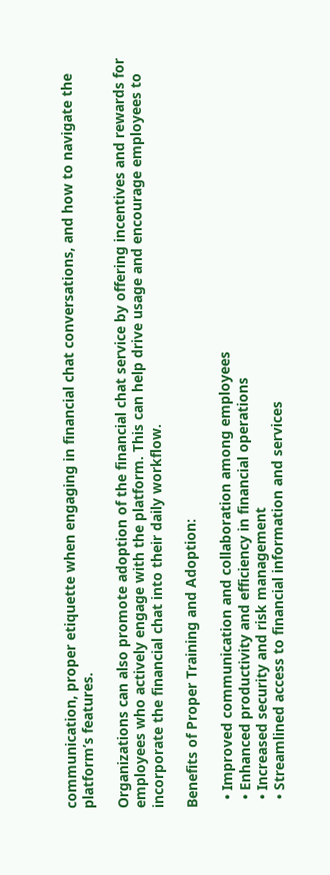communication, proper etiquette when engaging in financial chat conversations, and how to navigate the platform’s features.

Organizations can also promote adoption of the financial chat service by offering incentives and rewards for employees who actively engage with the platform. This can help drive usage and encourage employees to incorporate the financial chat into their daily workflow.

Benefits of Proper Training and Adoption:

  • Improved communication and collaboration among employees
  • Enhanced productivity and efficiency in financial operations
  • Increased security and risk management
  • Streamlined access to financial information and services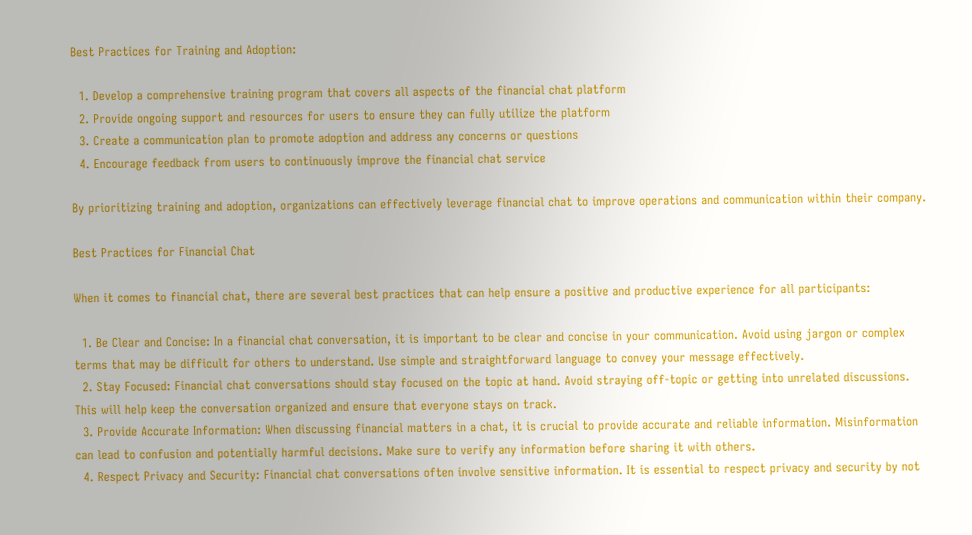Best Practices for Training and Adoption:

  1. Develop a comprehensive training program that covers all aspects of the financial chat platform
  2. Provide ongoing support and resources for users to ensure they can fully utilize the platform
  3. Create a communication plan to promote adoption and address any concerns or questions
  4. Encourage feedback from users to continuously improve the financial chat service

By prioritizing training and adoption, organizations can effectively leverage financial chat to improve operations and communication within their company.

Best Practices for Financial Chat

When it comes to financial chat, there are several best practices that can help ensure a positive and productive experience for all participants:

  1. Be Clear and Concise: In a financial chat conversation, it is important to be clear and concise in your communication. Avoid using jargon or complex terms that may be difficult for others to understand. Use simple and straightforward language to convey your message effectively.
  2. Stay Focused: Financial chat conversations should stay focused on the topic at hand. Avoid straying off-topic or getting into unrelated discussions. This will help keep the conversation organized and ensure that everyone stays on track.
  3. Provide Accurate Information: When discussing financial matters in a chat, it is crucial to provide accurate and reliable information. Misinformation can lead to confusion and potentially harmful decisions. Make sure to verify any information before sharing it with others.
  4. Respect Privacy and Security: Financial chat conversations often involve sensitive information. It is essential to respect privacy and security by not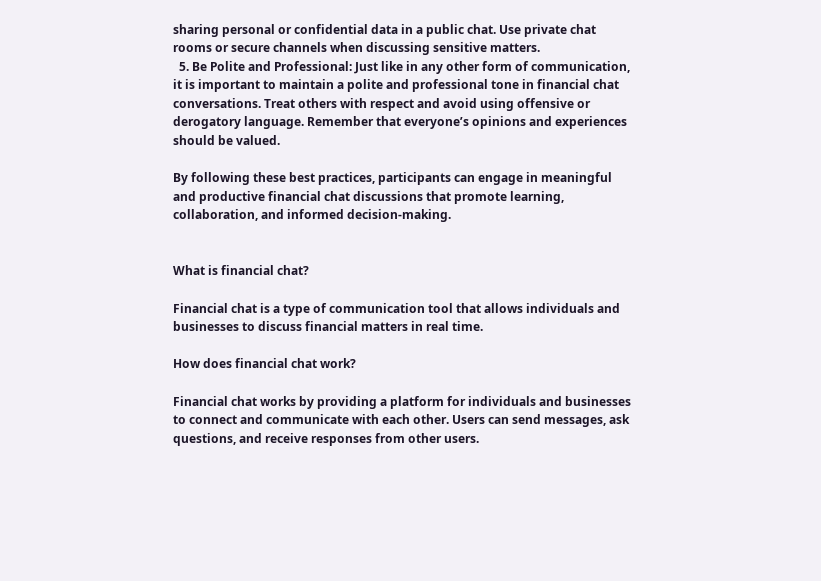sharing personal or confidential data in a public chat. Use private chat rooms or secure channels when discussing sensitive matters.
  5. Be Polite and Professional: Just like in any other form of communication, it is important to maintain a polite and professional tone in financial chat conversations. Treat others with respect and avoid using offensive or derogatory language. Remember that everyone’s opinions and experiences should be valued.

By following these best practices, participants can engage in meaningful and productive financial chat discussions that promote learning, collaboration, and informed decision-making.


What is financial chat?

Financial chat is a type of communication tool that allows individuals and businesses to discuss financial matters in real time.

How does financial chat work?

Financial chat works by providing a platform for individuals and businesses to connect and communicate with each other. Users can send messages, ask questions, and receive responses from other users.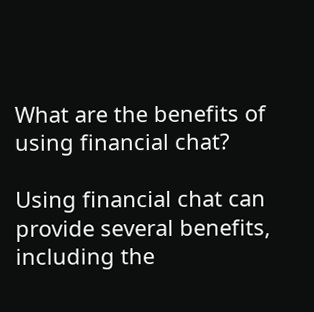What are the benefits of using financial chat?

Using financial chat can provide several benefits, including the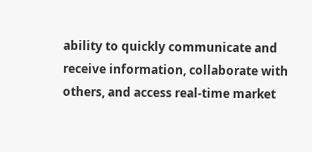ability to quickly communicate and receive information, collaborate with others, and access real-time market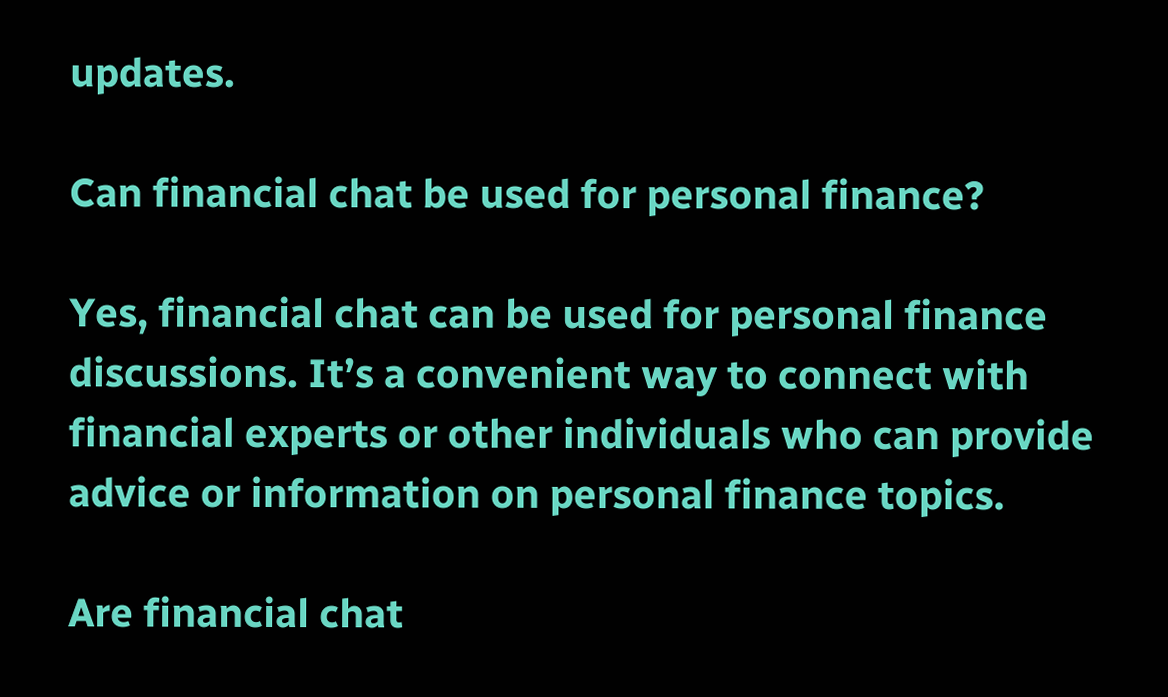updates.

Can financial chat be used for personal finance?

Yes, financial chat can be used for personal finance discussions. It’s a convenient way to connect with financial experts or other individuals who can provide advice or information on personal finance topics.

Are financial chat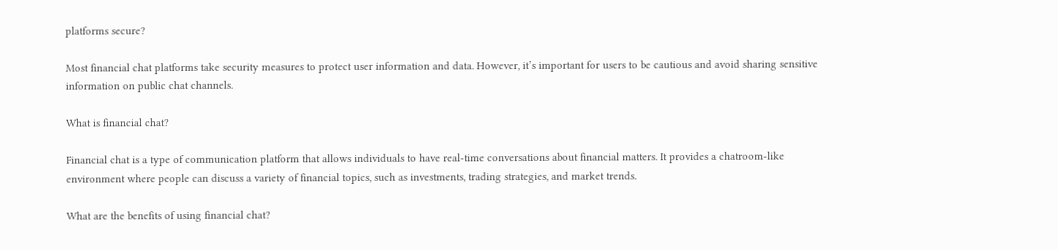platforms secure?

Most financial chat platforms take security measures to protect user information and data. However, it’s important for users to be cautious and avoid sharing sensitive information on public chat channels.

What is financial chat?

Financial chat is a type of communication platform that allows individuals to have real-time conversations about financial matters. It provides a chatroom-like environment where people can discuss a variety of financial topics, such as investments, trading strategies, and market trends.

What are the benefits of using financial chat?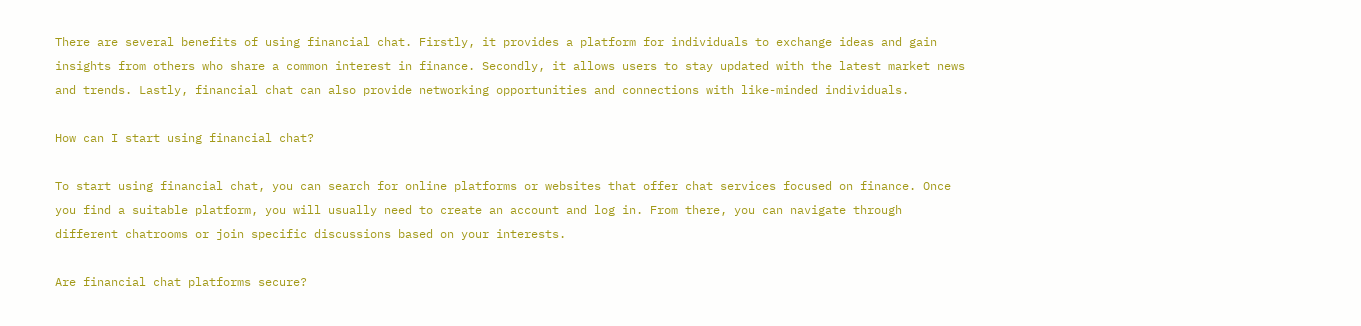There are several benefits of using financial chat. Firstly, it provides a platform for individuals to exchange ideas and gain insights from others who share a common interest in finance. Secondly, it allows users to stay updated with the latest market news and trends. Lastly, financial chat can also provide networking opportunities and connections with like-minded individuals.

How can I start using financial chat?

To start using financial chat, you can search for online platforms or websites that offer chat services focused on finance. Once you find a suitable platform, you will usually need to create an account and log in. From there, you can navigate through different chatrooms or join specific discussions based on your interests.

Are financial chat platforms secure?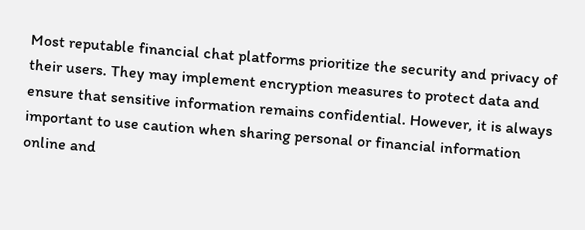Most reputable financial chat platforms prioritize the security and privacy of their users. They may implement encryption measures to protect data and ensure that sensitive information remains confidential. However, it is always important to use caution when sharing personal or financial information online and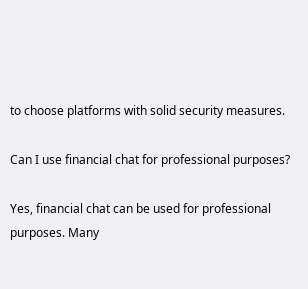to choose platforms with solid security measures.

Can I use financial chat for professional purposes?

Yes, financial chat can be used for professional purposes. Many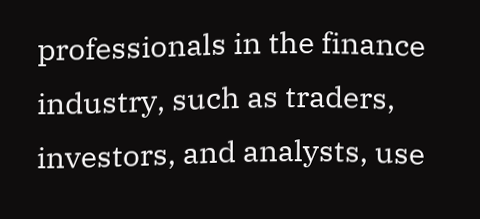professionals in the finance industry, such as traders, investors, and analysts, use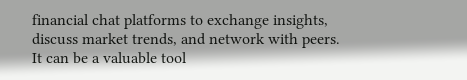financial chat platforms to exchange insights, discuss market trends, and network with peers. It can be a valuable tool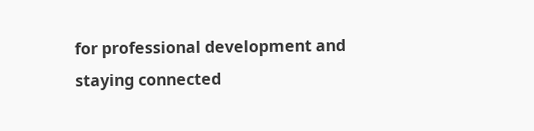for professional development and staying connected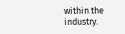within the industry.